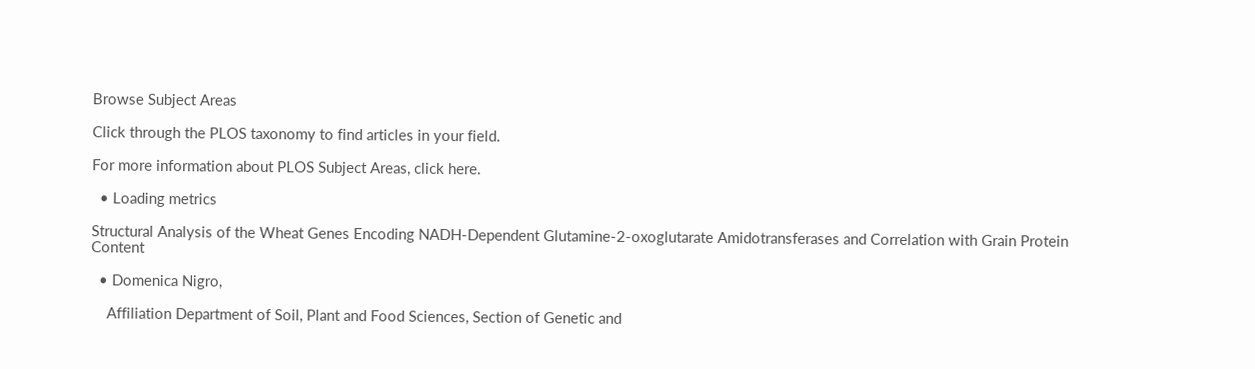Browse Subject Areas

Click through the PLOS taxonomy to find articles in your field.

For more information about PLOS Subject Areas, click here.

  • Loading metrics

Structural Analysis of the Wheat Genes Encoding NADH-Dependent Glutamine-2-oxoglutarate Amidotransferases and Correlation with Grain Protein Content

  • Domenica Nigro,

    Affiliation Department of Soil, Plant and Food Sciences, Section of Genetic and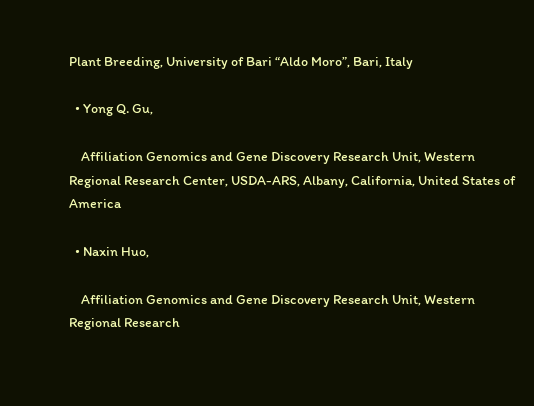Plant Breeding, University of Bari “Aldo Moro”, Bari, Italy

  • Yong Q. Gu,

    Affiliation Genomics and Gene Discovery Research Unit, Western Regional Research Center, USDA-ARS, Albany, California, United States of America

  • Naxin Huo,

    Affiliation Genomics and Gene Discovery Research Unit, Western Regional Research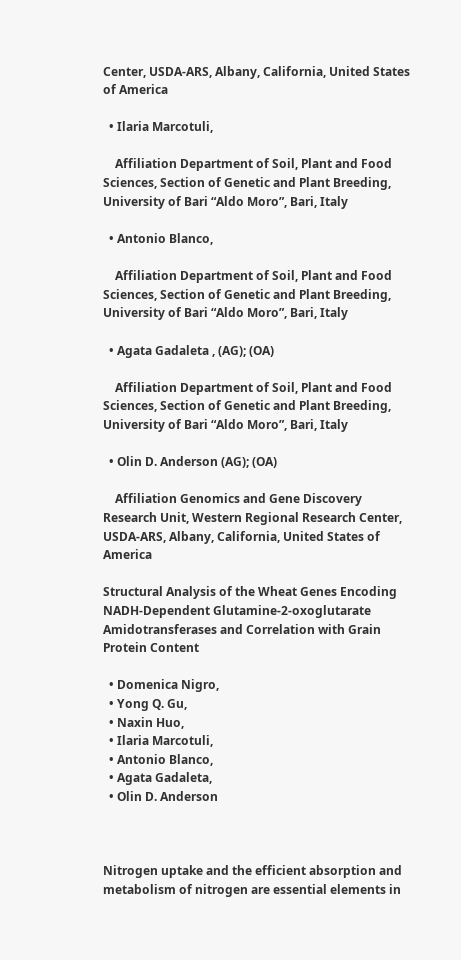Center, USDA-ARS, Albany, California, United States of America

  • Ilaria Marcotuli,

    Affiliation Department of Soil, Plant and Food Sciences, Section of Genetic and Plant Breeding, University of Bari “Aldo Moro”, Bari, Italy

  • Antonio Blanco,

    Affiliation Department of Soil, Plant and Food Sciences, Section of Genetic and Plant Breeding, University of Bari “Aldo Moro”, Bari, Italy

  • Agata Gadaleta , (AG); (OA)

    Affiliation Department of Soil, Plant and Food Sciences, Section of Genetic and Plant Breeding, University of Bari “Aldo Moro”, Bari, Italy

  • Olin D. Anderson (AG); (OA)

    Affiliation Genomics and Gene Discovery Research Unit, Western Regional Research Center, USDA-ARS, Albany, California, United States of America

Structural Analysis of the Wheat Genes Encoding NADH-Dependent Glutamine-2-oxoglutarate Amidotransferases and Correlation with Grain Protein Content

  • Domenica Nigro,
  • Yong Q. Gu,
  • Naxin Huo,
  • Ilaria Marcotuli,
  • Antonio Blanco,
  • Agata Gadaleta,
  • Olin D. Anderson



Nitrogen uptake and the efficient absorption and metabolism of nitrogen are essential elements in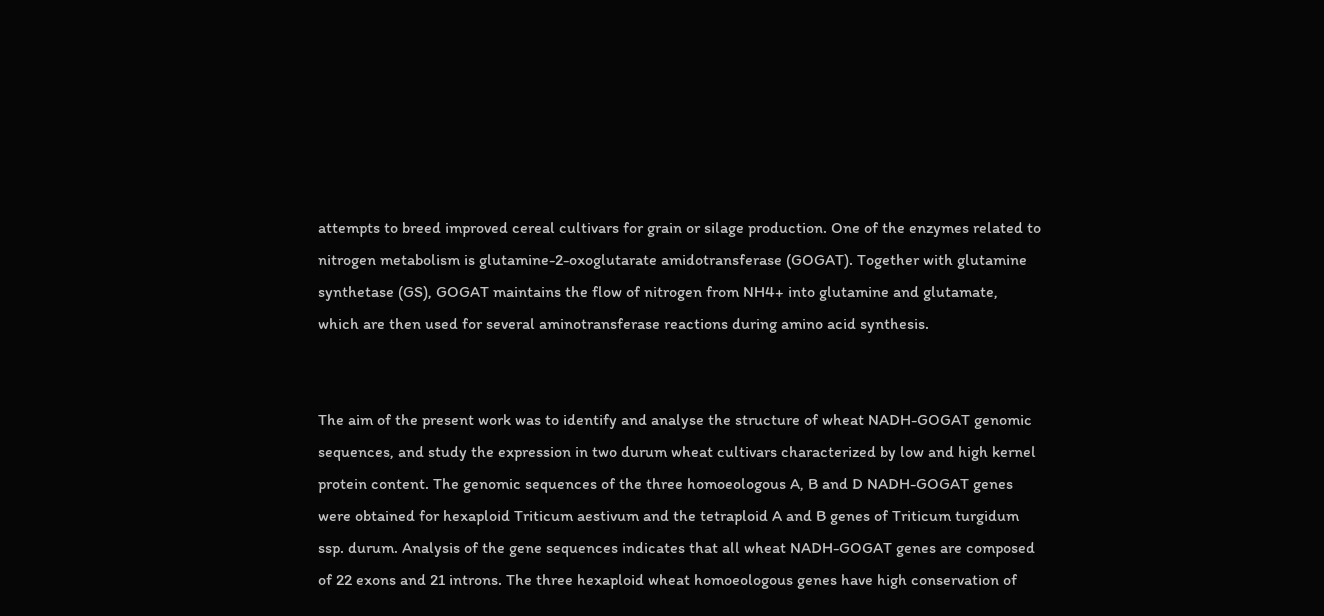attempts to breed improved cereal cultivars for grain or silage production. One of the enzymes related to nitrogen metabolism is glutamine-2-oxoglutarate amidotransferase (GOGAT). Together with glutamine synthetase (GS), GOGAT maintains the flow of nitrogen from NH4+ into glutamine and glutamate, which are then used for several aminotransferase reactions during amino acid synthesis.


The aim of the present work was to identify and analyse the structure of wheat NADH-GOGAT genomic sequences, and study the expression in two durum wheat cultivars characterized by low and high kernel protein content. The genomic sequences of the three homoeologous A, B and D NADH-GOGAT genes were obtained for hexaploid Triticum aestivum and the tetraploid A and B genes of Triticum turgidum ssp. durum. Analysis of the gene sequences indicates that all wheat NADH-GOGAT genes are composed of 22 exons and 21 introns. The three hexaploid wheat homoeologous genes have high conservation of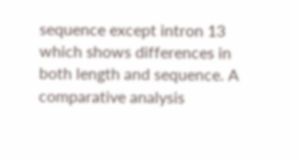sequence except intron 13 which shows differences in both length and sequence. A comparative analysis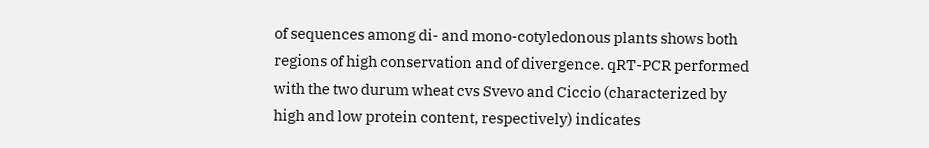of sequences among di- and mono-cotyledonous plants shows both regions of high conservation and of divergence. qRT-PCR performed with the two durum wheat cvs Svevo and Ciccio (characterized by high and low protein content, respectively) indicates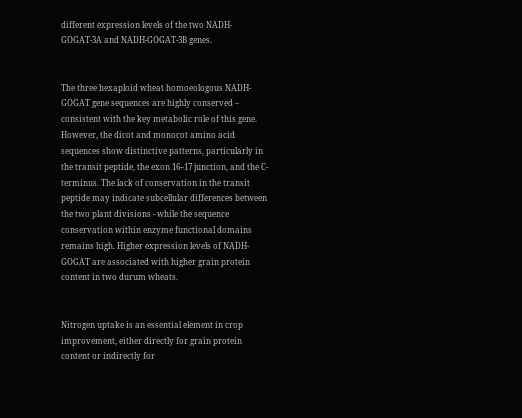different expression levels of the two NADH-GOGAT-3A and NADH-GOGAT-3B genes.


The three hexaploid wheat homoeologous NADH-GOGAT gene sequences are highly conserved – consistent with the key metabolic role of this gene. However, the dicot and monocot amino acid sequences show distinctive patterns, particularly in the transit peptide, the exon 16–17 junction, and the C-terminus. The lack of conservation in the transit peptide may indicate subcellular differences between the two plant divisions - while the sequence conservation within enzyme functional domains remains high. Higher expression levels of NADH-GOGAT are associated with higher grain protein content in two durum wheats.


Nitrogen uptake is an essential element in crop improvement, either directly for grain protein content or indirectly for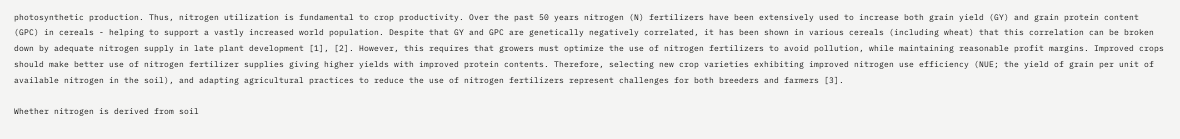photosynthetic production. Thus, nitrogen utilization is fundamental to crop productivity. Over the past 50 years nitrogen (N) fertilizers have been extensively used to increase both grain yield (GY) and grain protein content (GPC) in cereals - helping to support a vastly increased world population. Despite that GY and GPC are genetically negatively correlated, it has been shown in various cereals (including wheat) that this correlation can be broken down by adequate nitrogen supply in late plant development [1], [2]. However, this requires that growers must optimize the use of nitrogen fertilizers to avoid pollution, while maintaining reasonable profit margins. Improved crops should make better use of nitrogen fertilizer supplies giving higher yields with improved protein contents. Therefore, selecting new crop varieties exhibiting improved nitrogen use efficiency (NUE; the yield of grain per unit of available nitrogen in the soil), and adapting agricultural practices to reduce the use of nitrogen fertilizers represent challenges for both breeders and farmers [3].

Whether nitrogen is derived from soil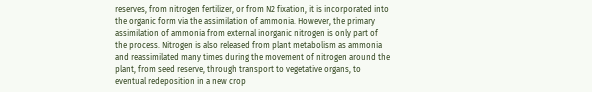reserves, from nitrogen fertilizer, or from N2 fixation, it is incorporated into the organic form via the assimilation of ammonia. However, the primary assimilation of ammonia from external inorganic nitrogen is only part of the process. Nitrogen is also released from plant metabolism as ammonia and reassimilated many times during the movement of nitrogen around the plant, from seed reserve, through transport to vegetative organs, to eventual redeposition in a new crop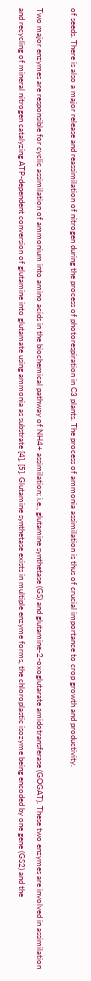of seeds. There is also a major release and reassimilation of nitrogen during the process of photorespiration in C3 plants. The process of ammonia assimilation is thus of crucial importance to crop growth and productivity.

Two major enzymes are responsible for cyclic assimilation of ammonium into amino acids in the biochemical pathway of NH4+ assimilation; i.e., glutamine synthetase (GS) and glutamine-2-oxoglutarate amidotransferase (GOGAT). These two enzymes are involved in assimilation and recycling of mineral nitrogen catalyzing ATP-dependent conversion of glutamine into glutamate using ammonia as substrate [4], [5]. Glutamine synthetase exists in multiple enzyme forms, the chloroplastic isozyme being encoded by one gene (GS2) and the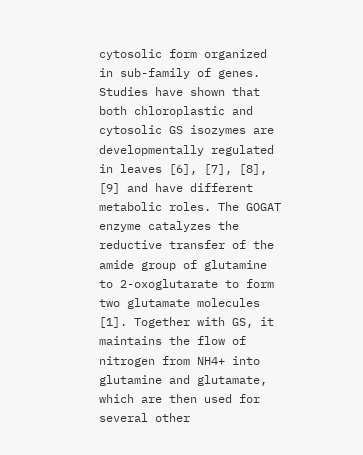cytosolic form organized in sub-family of genes. Studies have shown that both chloroplastic and cytosolic GS isozymes are developmentally regulated in leaves [6], [7], [8], [9] and have different metabolic roles. The GOGAT enzyme catalyzes the reductive transfer of the amide group of glutamine to 2-oxoglutarate to form two glutamate molecules [1]. Together with GS, it maintains the flow of nitrogen from NH4+ into glutamine and glutamate, which are then used for several other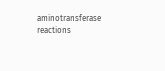aminotransferase reactions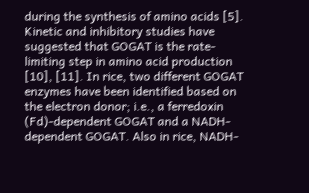during the synthesis of amino acids [5]. Kinetic and inhibitory studies have suggested that GOGAT is the rate-limiting step in amino acid production [10], [11]. In rice, two different GOGAT enzymes have been identified based on the electron donor; i.e., a ferredoxin (Fd)-dependent GOGAT and a NADH-dependent GOGAT. Also in rice, NADH-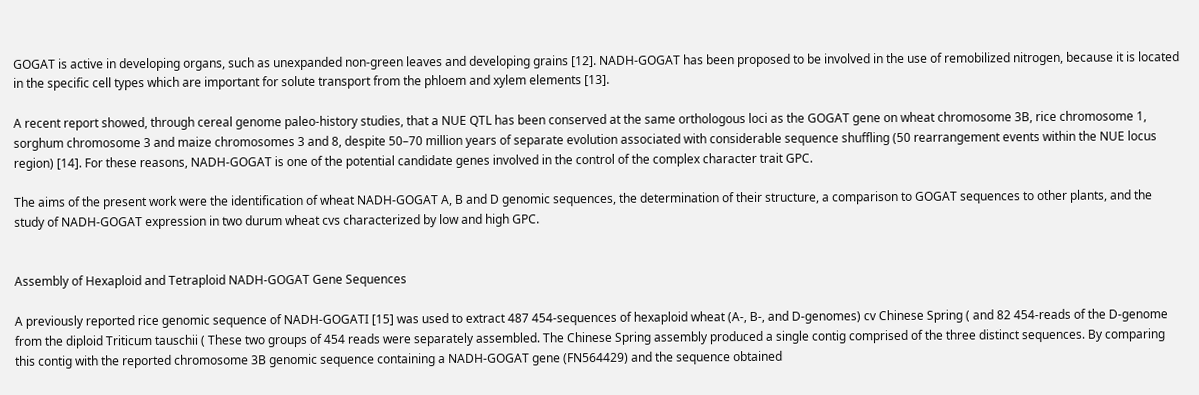GOGAT is active in developing organs, such as unexpanded non-green leaves and developing grains [12]. NADH-GOGAT has been proposed to be involved in the use of remobilized nitrogen, because it is located in the specific cell types which are important for solute transport from the phloem and xylem elements [13].

A recent report showed, through cereal genome paleo-history studies, that a NUE QTL has been conserved at the same orthologous loci as the GOGAT gene on wheat chromosome 3B, rice chromosome 1, sorghum chromosome 3 and maize chromosomes 3 and 8, despite 50–70 million years of separate evolution associated with considerable sequence shuffling (50 rearrangement events within the NUE locus region) [14]. For these reasons, NADH-GOGAT is one of the potential candidate genes involved in the control of the complex character trait GPC.

The aims of the present work were the identification of wheat NADH-GOGAT A, B and D genomic sequences, the determination of their structure, a comparison to GOGAT sequences to other plants, and the study of NADH-GOGAT expression in two durum wheat cvs characterized by low and high GPC.


Assembly of Hexaploid and Tetraploid NADH-GOGAT Gene Sequences

A previously reported rice genomic sequence of NADH-GOGATI [15] was used to extract 487 454-sequences of hexaploid wheat (A-, B-, and D-genomes) cv Chinese Spring ( and 82 454-reads of the D-genome from the diploid Triticum tauschii ( These two groups of 454 reads were separately assembled. The Chinese Spring assembly produced a single contig comprised of the three distinct sequences. By comparing this contig with the reported chromosome 3B genomic sequence containing a NADH-GOGAT gene (FN564429) and the sequence obtained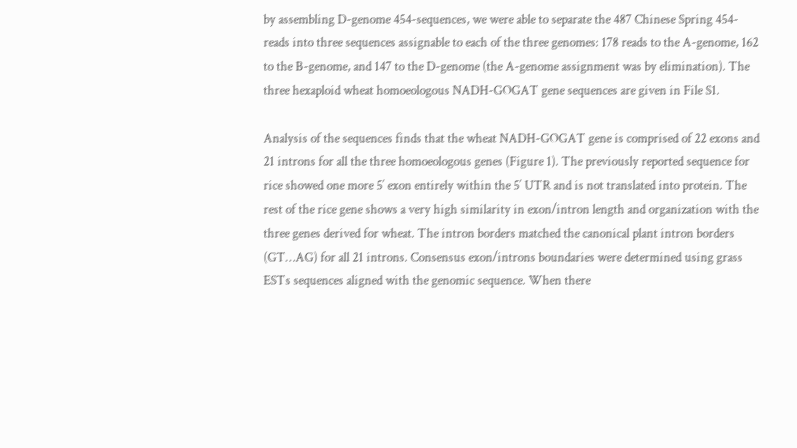by assembling D-genome 454-sequences, we were able to separate the 487 Chinese Spring 454-reads into three sequences assignable to each of the three genomes: 178 reads to the A-genome, 162 to the B-genome, and 147 to the D-genome (the A-genome assignment was by elimination). The three hexaploid wheat homoeologous NADH-GOGAT gene sequences are given in File S1.

Analysis of the sequences finds that the wheat NADH-GOGAT gene is comprised of 22 exons and 21 introns for all the three homoeologous genes (Figure 1). The previously reported sequence for rice showed one more 5′ exon entirely within the 5′ UTR and is not translated into protein. The rest of the rice gene shows a very high similarity in exon/intron length and organization with the three genes derived for wheat. The intron borders matched the canonical plant intron borders (GT…AG) for all 21 introns. Consensus exon/introns boundaries were determined using grass ESTs sequences aligned with the genomic sequence. When there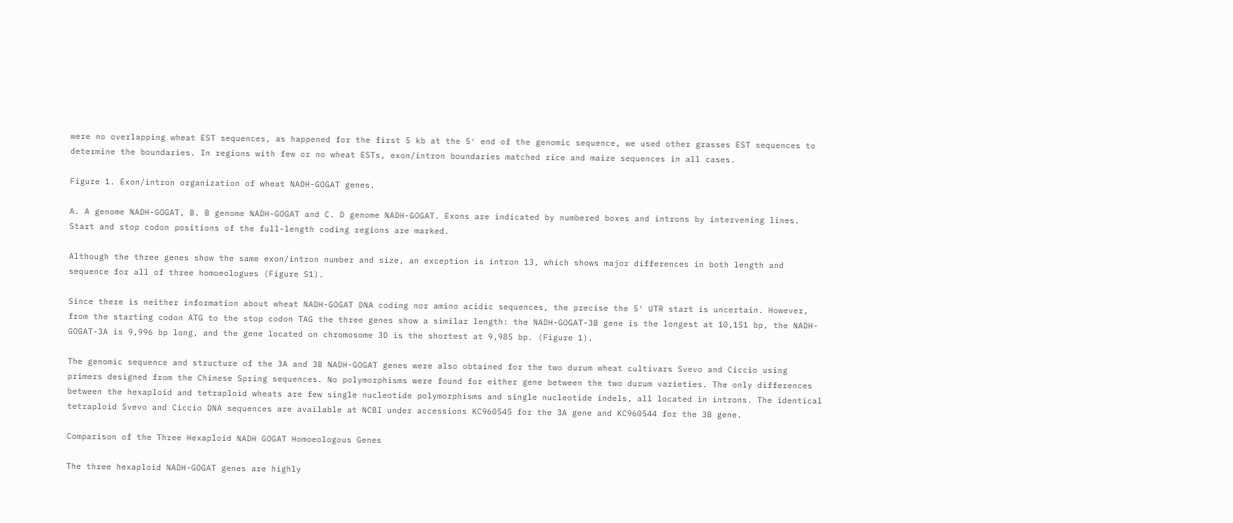were no overlapping wheat EST sequences, as happened for the first 5 kb at the 5′ end of the genomic sequence, we used other grasses EST sequences to determine the boundaries. In regions with few or no wheat ESTs, exon/intron boundaries matched rice and maize sequences in all cases.

Figure 1. Exon/intron organization of wheat NADH-GOGAT genes.

A. A genome NADH-GOGAT, B. B genome NADH-GOGAT and C. D genome NADH-GOGAT. Exons are indicated by numbered boxes and introns by intervening lines. Start and stop codon positions of the full-length coding regions are marked.

Although the three genes show the same exon/intron number and size, an exception is intron 13, which shows major differences in both length and sequence for all of three homoeologues (Figure S1).

Since there is neither information about wheat NADH-GOGAT DNA coding nor amino acidic sequences, the precise the 5′ UTR start is uncertain. However, from the starting codon ATG to the stop codon TAG the three genes show a similar length: the NADH-GOGAT-3B gene is the longest at 10,151 bp, the NADH-GOGAT-3A is 9,996 bp long, and the gene located on chromosome 3D is the shortest at 9,985 bp. (Figure 1).

The genomic sequence and structure of the 3A and 3B NADH-GOGAT genes were also obtained for the two durum wheat cultivars Svevo and Ciccio using primers designed from the Chinese Spring sequences. No polymorphisms were found for either gene between the two durum varieties. The only differences between the hexaploid and tetraploid wheats are few single nucleotide polymorphisms and single nucleotide indels, all located in introns. The identical tetraploid Svevo and Ciccio DNA sequences are available at NCBI under accessions KC960545 for the 3A gene and KC960544 for the 3B gene.

Comparison of the Three Hexaploid NADH GOGAT Homoeologous Genes

The three hexaploid NADH-GOGAT genes are highly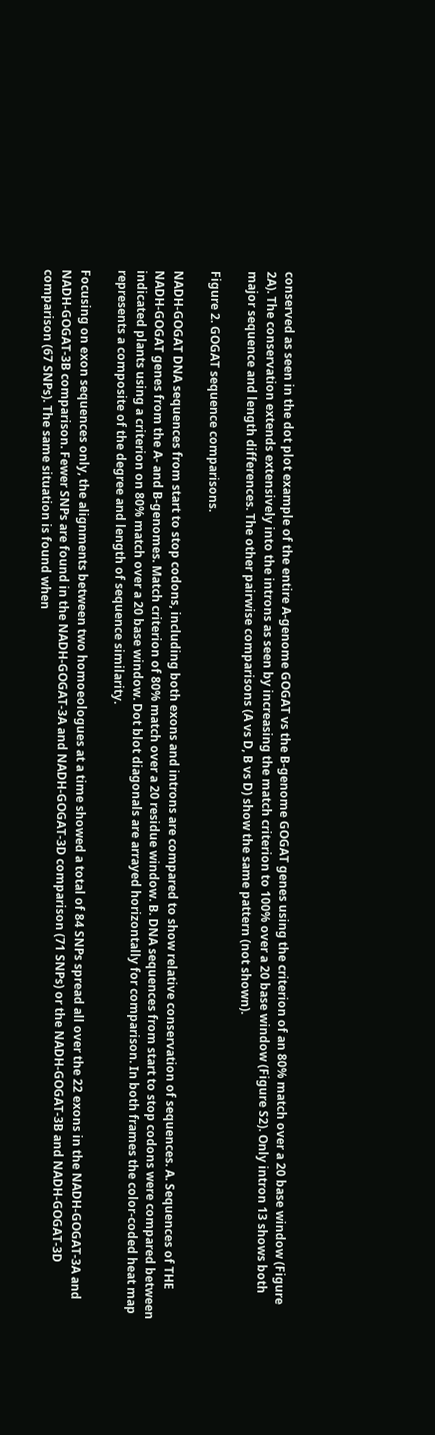conserved as seen in the dot plot example of the entire A-genome GOGAT vs the B-genome GOGAT genes using the criterion of an 80% match over a 20 base window (Figure 2A). The conservation extends extensively into the introns as seen by increasing the match criterion to 100% over a 20 base window (Figure S2). Only intron 13 shows both major sequence and length differences. The other pairwise comparisons (A vs D, B vs D) show the same pattern (not shown).

Figure 2. GOGAT sequence comparisons.

NADH-GOGAT DNA sequences from start to stop codons, including both exons and introns are compared to show relative conservation of sequences. A. Sequences of THE NADH-GOGAT genes from the A- and B-genomes. Match criterion of 80% match over a 20 residue window. B. DNA sequences from start to stop codons were compared between indicated plants using a criterion on 80% match over a 20 base window. Dot blot diagonals are arrayed horizontally for comparison. In both frames the color-coded heat map represents a composite of the degree and length of sequence similarity.

Focusing on exon sequences only, the alignments between two homoeologues at a time showed a total of 84 SNPs spread all over the 22 exons in the NADH-GOGAT-3A and NADH-GOGAT-3B comparison. Fewer SNPs are found in the NADH-GOGAT-3A and NADH-GOGAT-3D comparison (71 SNPs) or the NADH-GOGAT-3B and NADH-GOGAT-3D comparison (67 SNPs). The same situation is found when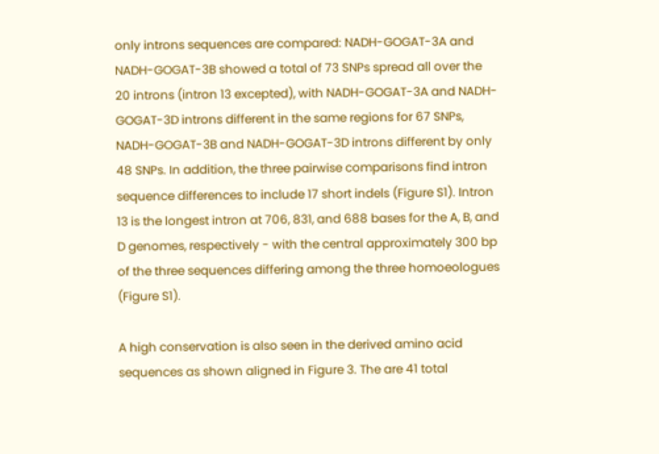only introns sequences are compared: NADH-GOGAT-3A and NADH-GOGAT-3B showed a total of 73 SNPs spread all over the 20 introns (intron 13 excepted), with NADH-GOGAT-3A and NADH-GOGAT-3D introns different in the same regions for 67 SNPs, NADH-GOGAT-3B and NADH-GOGAT-3D introns different by only 48 SNPs. In addition, the three pairwise comparisons find intron sequence differences to include 17 short indels (Figure S1). Intron 13 is the longest intron at 706, 831, and 688 bases for the A, B, and D genomes, respectively - with the central approximately 300 bp of the three sequences differing among the three homoeologues (Figure S1).

A high conservation is also seen in the derived amino acid sequences as shown aligned in Figure 3. The are 41 total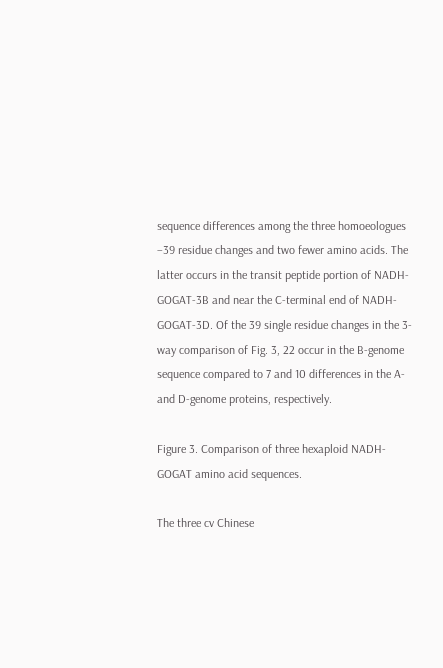sequence differences among the three homoeologues –39 residue changes and two fewer amino acids. The latter occurs in the transit peptide portion of NADH-GOGAT-3B and near the C-terminal end of NADH-GOGAT-3D. Of the 39 single residue changes in the 3-way comparison of Fig. 3, 22 occur in the B-genome sequence compared to 7 and 10 differences in the A- and D-genome proteins, respectively.

Figure 3. Comparison of three hexaploid NADH-GOGAT amino acid sequences.

The three cv Chinese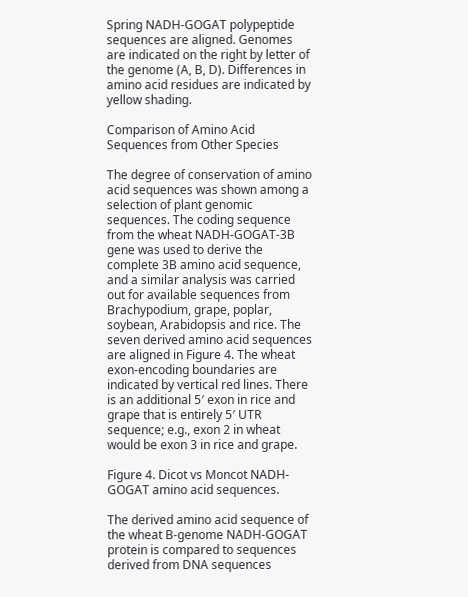Spring NADH-GOGAT polypeptide sequences are aligned. Genomes are indicated on the right by letter of the genome (A, B, D). Differences in amino acid residues are indicated by yellow shading.

Comparison of Amino Acid Sequences from Other Species

The degree of conservation of amino acid sequences was shown among a selection of plant genomic sequences. The coding sequence from the wheat NADH-GOGAT-3B gene was used to derive the complete 3B amino acid sequence, and a similar analysis was carried out for available sequences from Brachypodium, grape, poplar, soybean, Arabidopsis and rice. The seven derived amino acid sequences are aligned in Figure 4. The wheat exon-encoding boundaries are indicated by vertical red lines. There is an additional 5′ exon in rice and grape that is entirely 5′ UTR sequence; e.g., exon 2 in wheat would be exon 3 in rice and grape.

Figure 4. Dicot vs Moncot NADH-GOGAT amino acid sequences.

The derived amino acid sequence of the wheat B-genome NADH-GOGAT protein is compared to sequences derived from DNA sequences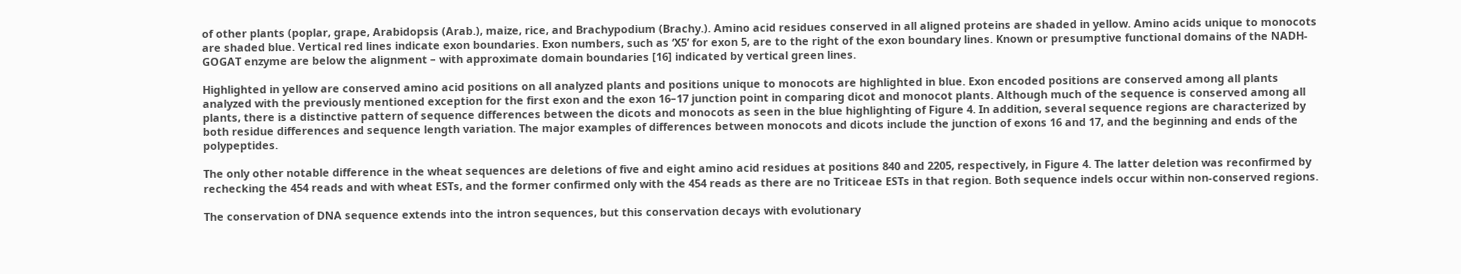of other plants (poplar, grape, Arabidopsis (Arab.), maize, rice, and Brachypodium (Brachy.). Amino acid residues conserved in all aligned proteins are shaded in yellow. Amino acids unique to monocots are shaded blue. Vertical red lines indicate exon boundaries. Exon numbers, such as ‘X5’ for exon 5, are to the right of the exon boundary lines. Known or presumptive functional domains of the NADH-GOGAT enzyme are below the alignment – with approximate domain boundaries [16] indicated by vertical green lines.

Highlighted in yellow are conserved amino acid positions on all analyzed plants and positions unique to monocots are highlighted in blue. Exon encoded positions are conserved among all plants analyzed with the previously mentioned exception for the first exon and the exon 16–17 junction point in comparing dicot and monocot plants. Although much of the sequence is conserved among all plants, there is a distinctive pattern of sequence differences between the dicots and monocots as seen in the blue highlighting of Figure 4. In addition, several sequence regions are characterized by both residue differences and sequence length variation. The major examples of differences between monocots and dicots include the junction of exons 16 and 17, and the beginning and ends of the polypeptides.

The only other notable difference in the wheat sequences are deletions of five and eight amino acid residues at positions 840 and 2205, respectively, in Figure 4. The latter deletion was reconfirmed by rechecking the 454 reads and with wheat ESTs, and the former confirmed only with the 454 reads as there are no Triticeae ESTs in that region. Both sequence indels occur within non-conserved regions.

The conservation of DNA sequence extends into the intron sequences, but this conservation decays with evolutionary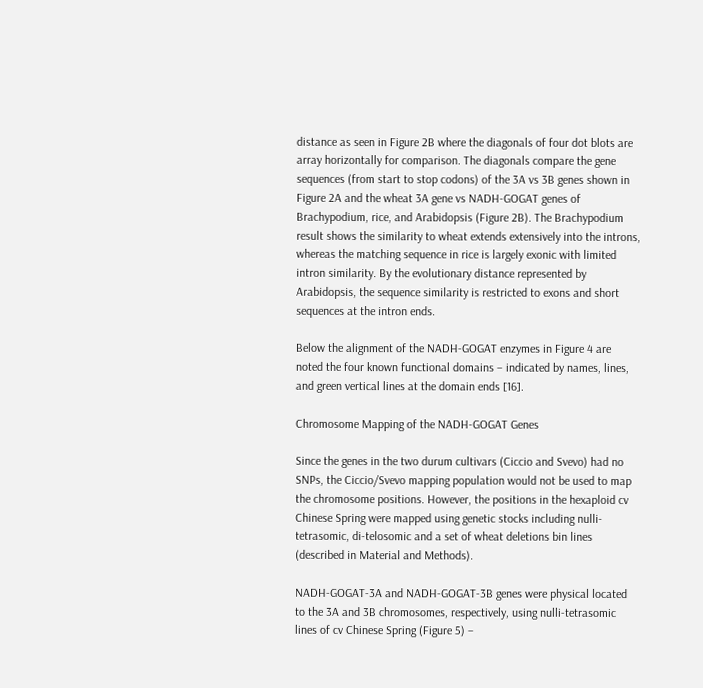distance as seen in Figure 2B where the diagonals of four dot blots are array horizontally for comparison. The diagonals compare the gene sequences (from start to stop codons) of the 3A vs 3B genes shown in Figure 2A and the wheat 3A gene vs NADH-GOGAT genes of Brachypodium, rice, and Arabidopsis (Figure 2B). The Brachypodium result shows the similarity to wheat extends extensively into the introns, whereas the matching sequence in rice is largely exonic with limited intron similarity. By the evolutionary distance represented by Arabidopsis, the sequence similarity is restricted to exons and short sequences at the intron ends.

Below the alignment of the NADH-GOGAT enzymes in Figure 4 are noted the four known functional domains – indicated by names, lines, and green vertical lines at the domain ends [16].

Chromosome Mapping of the NADH-GOGAT Genes

Since the genes in the two durum cultivars (Ciccio and Svevo) had no SNPs, the Ciccio/Svevo mapping population would not be used to map the chromosome positions. However, the positions in the hexaploid cv Chinese Spring were mapped using genetic stocks including nulli-tetrasomic, di-telosomic and a set of wheat deletions bin lines (described in Material and Methods).

NADH-GOGAT-3A and NADH-GOGAT-3B genes were physical located to the 3A and 3B chromosomes, respectively, using nulli-tetrasomic lines of cv Chinese Spring (Figure 5) –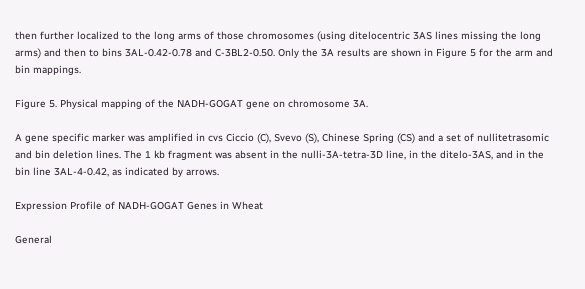then further localized to the long arms of those chromosomes (using ditelocentric 3AS lines missing the long arms) and then to bins 3AL-0.42-0.78 and C-3BL2-0.50. Only the 3A results are shown in Figure 5 for the arm and bin mappings.

Figure 5. Physical mapping of the NADH-GOGAT gene on chromosome 3A.

A gene specific marker was amplified in cvs Ciccio (C), Svevo (S), Chinese Spring (CS) and a set of nullitetrasomic and bin deletion lines. The 1 kb fragment was absent in the nulli-3A-tetra-3D line, in the ditelo-3AS, and in the bin line 3AL-4-0.42, as indicated by arrows.

Expression Profile of NADH-GOGAT Genes in Wheat

General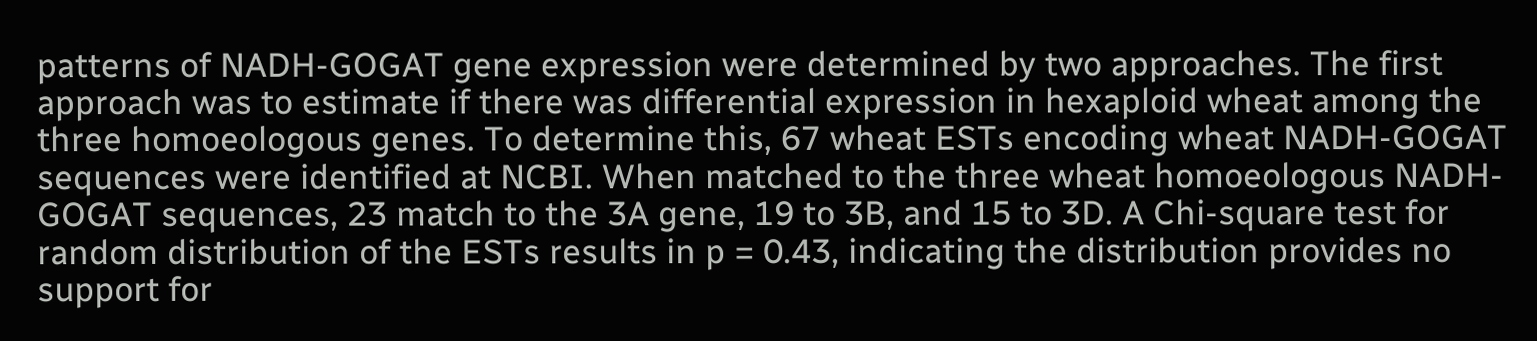patterns of NADH-GOGAT gene expression were determined by two approaches. The first approach was to estimate if there was differential expression in hexaploid wheat among the three homoeologous genes. To determine this, 67 wheat ESTs encoding wheat NADH-GOGAT sequences were identified at NCBI. When matched to the three wheat homoeologous NADH-GOGAT sequences, 23 match to the 3A gene, 19 to 3B, and 15 to 3D. A Chi-square test for random distribution of the ESTs results in p = 0.43, indicating the distribution provides no support for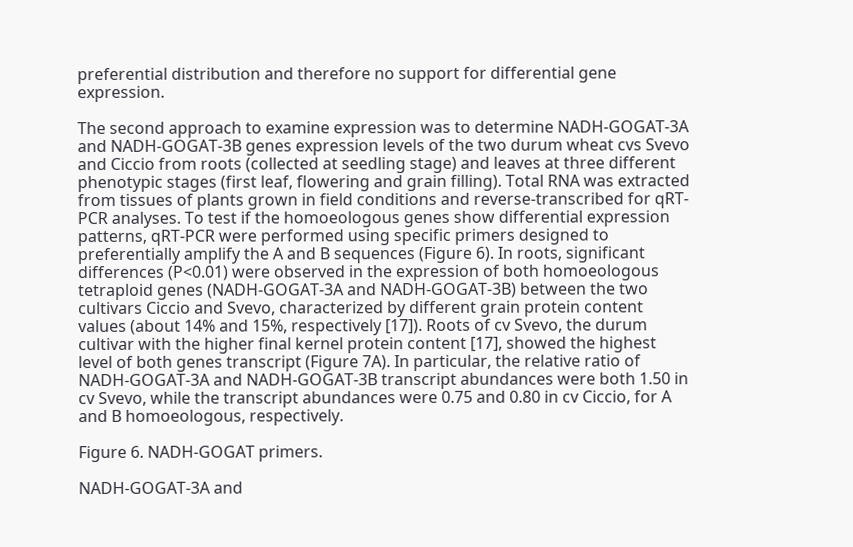preferential distribution and therefore no support for differential gene expression.

The second approach to examine expression was to determine NADH-GOGAT-3A and NADH-GOGAT-3B genes expression levels of the two durum wheat cvs Svevo and Ciccio from roots (collected at seedling stage) and leaves at three different phenotypic stages (first leaf, flowering and grain filling). Total RNA was extracted from tissues of plants grown in field conditions and reverse-transcribed for qRT-PCR analyses. To test if the homoeologous genes show differential expression patterns, qRT-PCR were performed using specific primers designed to preferentially amplify the A and B sequences (Figure 6). In roots, significant differences (P<0.01) were observed in the expression of both homoeologous tetraploid genes (NADH-GOGAT-3A and NADH-GOGAT-3B) between the two cultivars Ciccio and Svevo, characterized by different grain protein content values (about 14% and 15%, respectively [17]). Roots of cv Svevo, the durum cultivar with the higher final kernel protein content [17], showed the highest level of both genes transcript (Figure 7A). In particular, the relative ratio of NADH-GOGAT-3A and NADH-GOGAT-3B transcript abundances were both 1.50 in cv Svevo, while the transcript abundances were 0.75 and 0.80 in cv Ciccio, for A and B homoeologous, respectively.

Figure 6. NADH-GOGAT primers.

NADH-GOGAT-3A and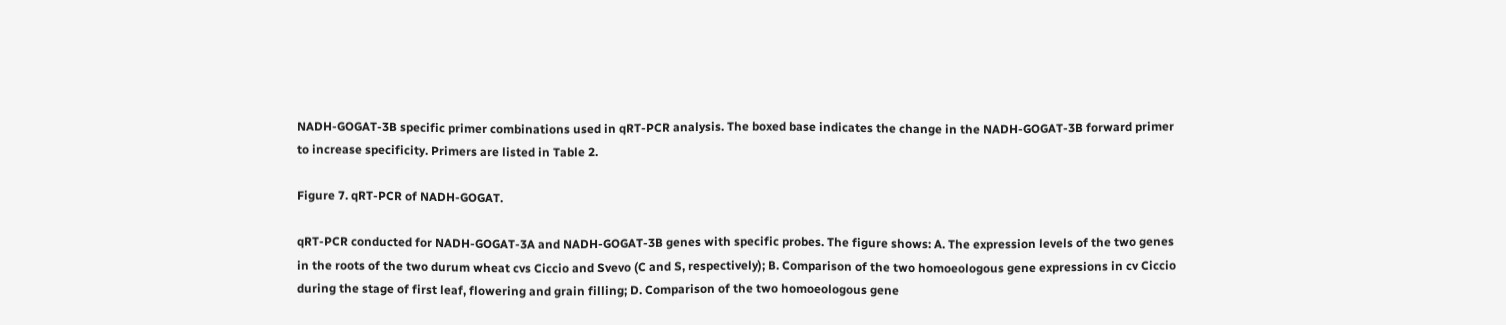NADH-GOGAT-3B specific primer combinations used in qRT-PCR analysis. The boxed base indicates the change in the NADH-GOGAT-3B forward primer to increase specificity. Primers are listed in Table 2.

Figure 7. qRT-PCR of NADH-GOGAT.

qRT-PCR conducted for NADH-GOGAT-3A and NADH-GOGAT-3B genes with specific probes. The figure shows: A. The expression levels of the two genes in the roots of the two durum wheat cvs Ciccio and Svevo (C and S, respectively); B. Comparison of the two homoeologous gene expressions in cv Ciccio during the stage of first leaf, flowering and grain filling; D. Comparison of the two homoeologous gene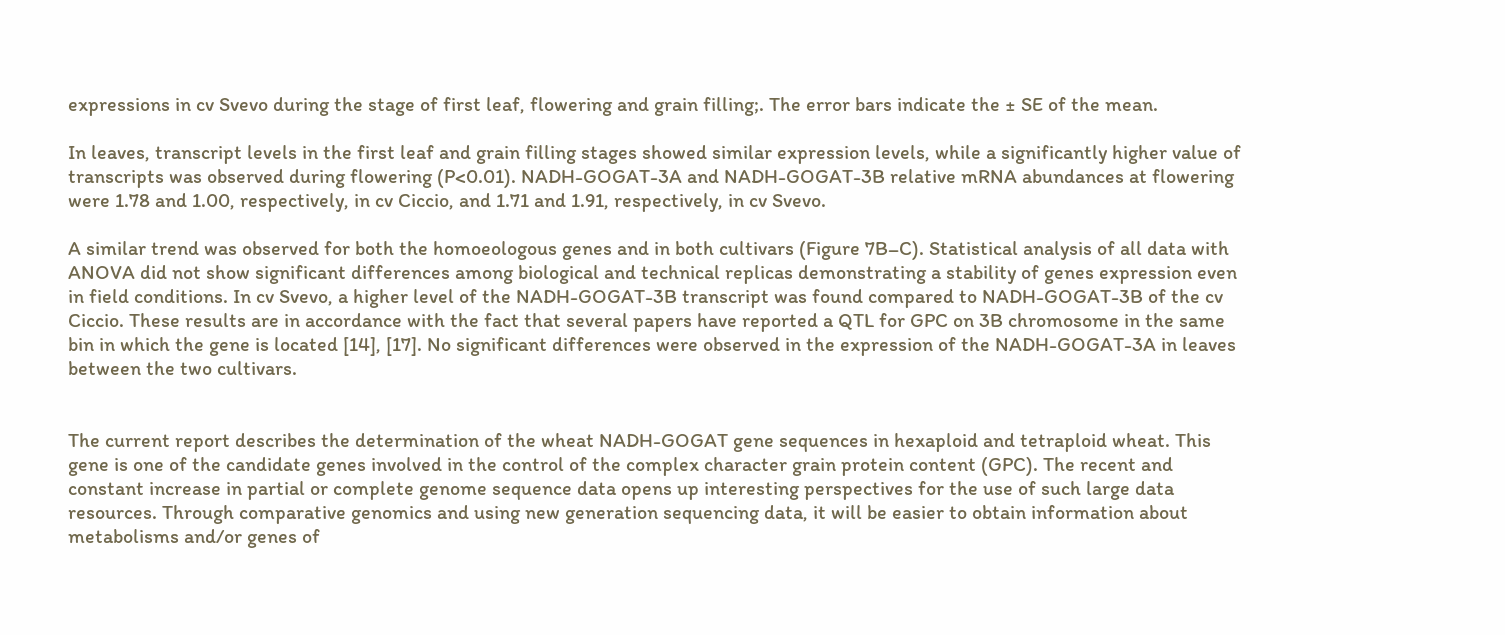expressions in cv Svevo during the stage of first leaf, flowering and grain filling;. The error bars indicate the ± SE of the mean.

In leaves, transcript levels in the first leaf and grain filling stages showed similar expression levels, while a significantly higher value of transcripts was observed during flowering (P<0.01). NADH-GOGAT-3A and NADH-GOGAT-3B relative mRNA abundances at flowering were 1.78 and 1.00, respectively, in cv Ciccio, and 1.71 and 1.91, respectively, in cv Svevo.

A similar trend was observed for both the homoeologous genes and in both cultivars (Figure 7B–C). Statistical analysis of all data with ANOVA did not show significant differences among biological and technical replicas demonstrating a stability of genes expression even in field conditions. In cv Svevo, a higher level of the NADH-GOGAT-3B transcript was found compared to NADH-GOGAT-3B of the cv Ciccio. These results are in accordance with the fact that several papers have reported a QTL for GPC on 3B chromosome in the same bin in which the gene is located [14], [17]. No significant differences were observed in the expression of the NADH-GOGAT-3A in leaves between the two cultivars.


The current report describes the determination of the wheat NADH-GOGAT gene sequences in hexaploid and tetraploid wheat. This gene is one of the candidate genes involved in the control of the complex character grain protein content (GPC). The recent and constant increase in partial or complete genome sequence data opens up interesting perspectives for the use of such large data resources. Through comparative genomics and using new generation sequencing data, it will be easier to obtain information about metabolisms and/or genes of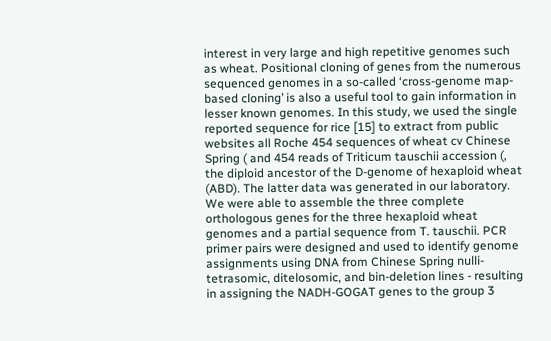interest in very large and high repetitive genomes such as wheat. Positional cloning of genes from the numerous sequenced genomes in a so-called ‘cross-genome map-based cloning’ is also a useful tool to gain information in lesser known genomes. In this study, we used the single reported sequence for rice [15] to extract from public websites all Roche 454 sequences of wheat cv Chinese Spring ( and 454 reads of Triticum tauschii accession (, the diploid ancestor of the D-genome of hexaploid wheat (ABD). The latter data was generated in our laboratory. We were able to assemble the three complete orthologous genes for the three hexaploid wheat genomes and a partial sequence from T. tauschii. PCR primer pairs were designed and used to identify genome assignments using DNA from Chinese Spring nulli-tetrasomic, ditelosomic, and bin-deletion lines - resulting in assigning the NADH-GOGAT genes to the group 3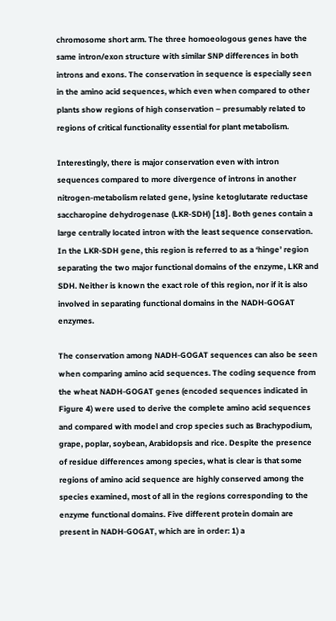chromosome short arm. The three homoeologous genes have the same intron/exon structure with similar SNP differences in both introns and exons. The conservation in sequence is especially seen in the amino acid sequences, which even when compared to other plants show regions of high conservation – presumably related to regions of critical functionality essential for plant metabolism.

Interestingly, there is major conservation even with intron sequences compared to more divergence of introns in another nitrogen-metabolism related gene, lysine ketoglutarate reductase saccharopine dehydrogenase (LKR-SDH) [18]. Both genes contain a large centrally located intron with the least sequence conservation. In the LKR-SDH gene, this region is referred to as a ‘hinge’ region separating the two major functional domains of the enzyme, LKR and SDH. Neither is known the exact role of this region, nor if it is also involved in separating functional domains in the NADH-GOGAT enzymes.

The conservation among NADH-GOGAT sequences can also be seen when comparing amino acid sequences. The coding sequence from the wheat NADH-GOGAT genes (encoded sequences indicated in Figure 4) were used to derive the complete amino acid sequences and compared with model and crop species such as Brachypodium, grape, poplar, soybean, Arabidopsis and rice. Despite the presence of residue differences among species, what is clear is that some regions of amino acid sequence are highly conserved among the species examined, most of all in the regions corresponding to the enzyme functional domains. Five different protein domain are present in NADH-GOGAT, which are in order: 1) a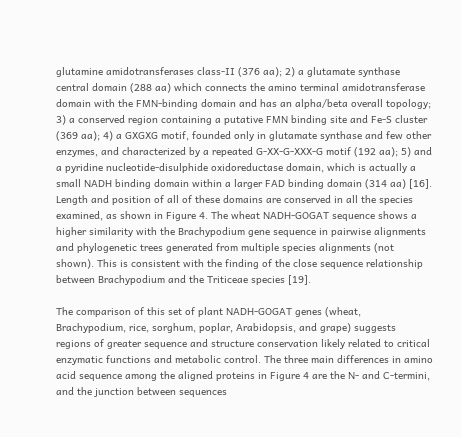glutamine amidotransferases class-II (376 aa); 2) a glutamate synthase central domain (288 aa) which connects the amino terminal amidotransferase domain with the FMN-binding domain and has an alpha/beta overall topology; 3) a conserved region containing a putative FMN binding site and Fe-S cluster (369 aa); 4) a GXGXG motif, founded only in glutamate synthase and few other enzymes, and characterized by a repeated G-XX-G-XXX-G motif (192 aa); 5) and a pyridine nucleotide-disulphide oxidoreductase domain, which is actually a small NADH binding domain within a larger FAD binding domain (314 aa) [16]. Length and position of all of these domains are conserved in all the species examined, as shown in Figure 4. The wheat NADH-GOGAT sequence shows a higher similarity with the Brachypodium gene sequence in pairwise alignments and phylogenetic trees generated from multiple species alignments (not shown). This is consistent with the finding of the close sequence relationship between Brachypodium and the Triticeae species [19].

The comparison of this set of plant NADH-GOGAT genes (wheat, Brachypodium, rice, sorghum, poplar, Arabidopsis, and grape) suggests regions of greater sequence and structure conservation likely related to critical enzymatic functions and metabolic control. The three main differences in amino acid sequence among the aligned proteins in Figure 4 are the N- and C-termini, and the junction between sequences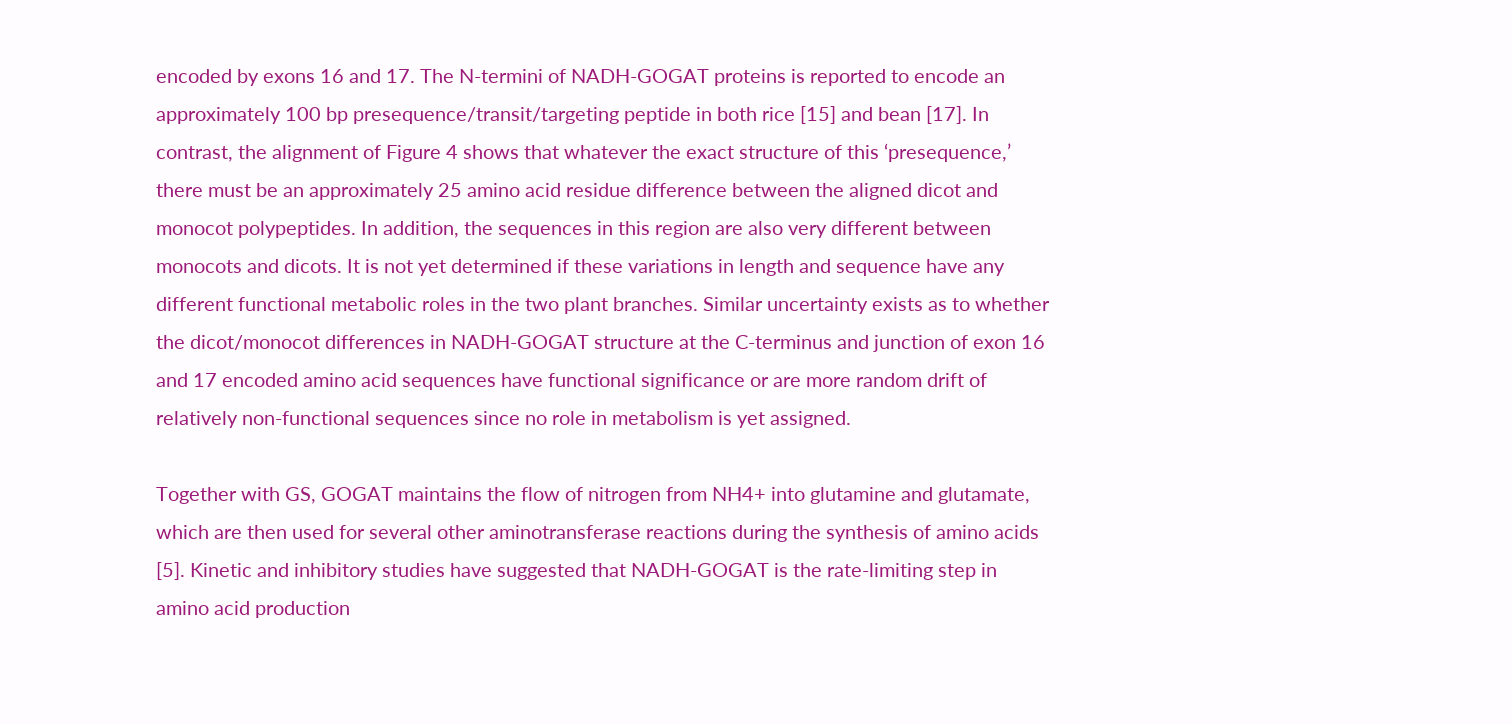encoded by exons 16 and 17. The N-termini of NADH-GOGAT proteins is reported to encode an approximately 100 bp presequence/transit/targeting peptide in both rice [15] and bean [17]. In contrast, the alignment of Figure 4 shows that whatever the exact structure of this ‘presequence,’ there must be an approximately 25 amino acid residue difference between the aligned dicot and monocot polypeptides. In addition, the sequences in this region are also very different between monocots and dicots. It is not yet determined if these variations in length and sequence have any different functional metabolic roles in the two plant branches. Similar uncertainty exists as to whether the dicot/monocot differences in NADH-GOGAT structure at the C-terminus and junction of exon 16 and 17 encoded amino acid sequences have functional significance or are more random drift of relatively non-functional sequences since no role in metabolism is yet assigned.

Together with GS, GOGAT maintains the flow of nitrogen from NH4+ into glutamine and glutamate, which are then used for several other aminotransferase reactions during the synthesis of amino acids [5]. Kinetic and inhibitory studies have suggested that NADH-GOGAT is the rate-limiting step in amino acid production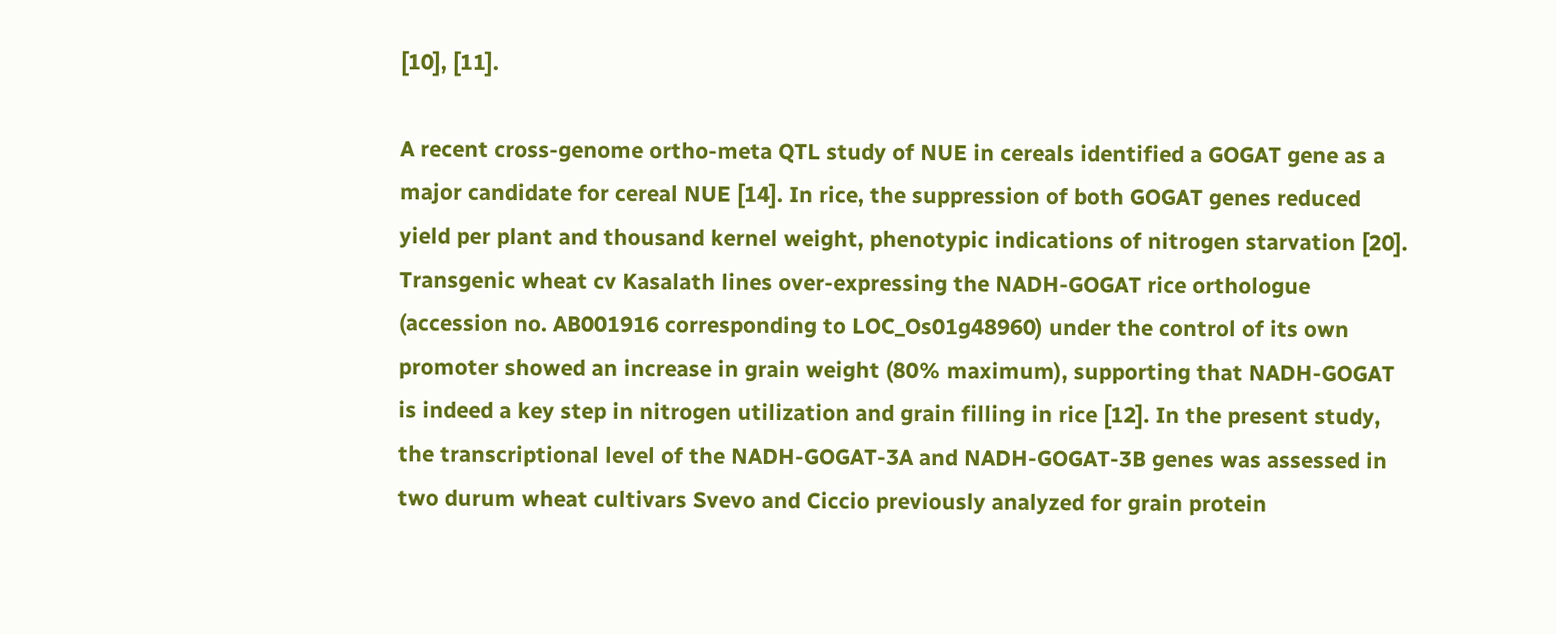[10], [11].

A recent cross-genome ortho-meta QTL study of NUE in cereals identified a GOGAT gene as a major candidate for cereal NUE [14]. In rice, the suppression of both GOGAT genes reduced yield per plant and thousand kernel weight, phenotypic indications of nitrogen starvation [20]. Transgenic wheat cv Kasalath lines over-expressing the NADH-GOGAT rice orthologue (accession no. AB001916 corresponding to LOC_Os01g48960) under the control of its own promoter showed an increase in grain weight (80% maximum), supporting that NADH-GOGAT is indeed a key step in nitrogen utilization and grain filling in rice [12]. In the present study, the transcriptional level of the NADH-GOGAT-3A and NADH-GOGAT-3B genes was assessed in two durum wheat cultivars Svevo and Ciccio previously analyzed for grain protein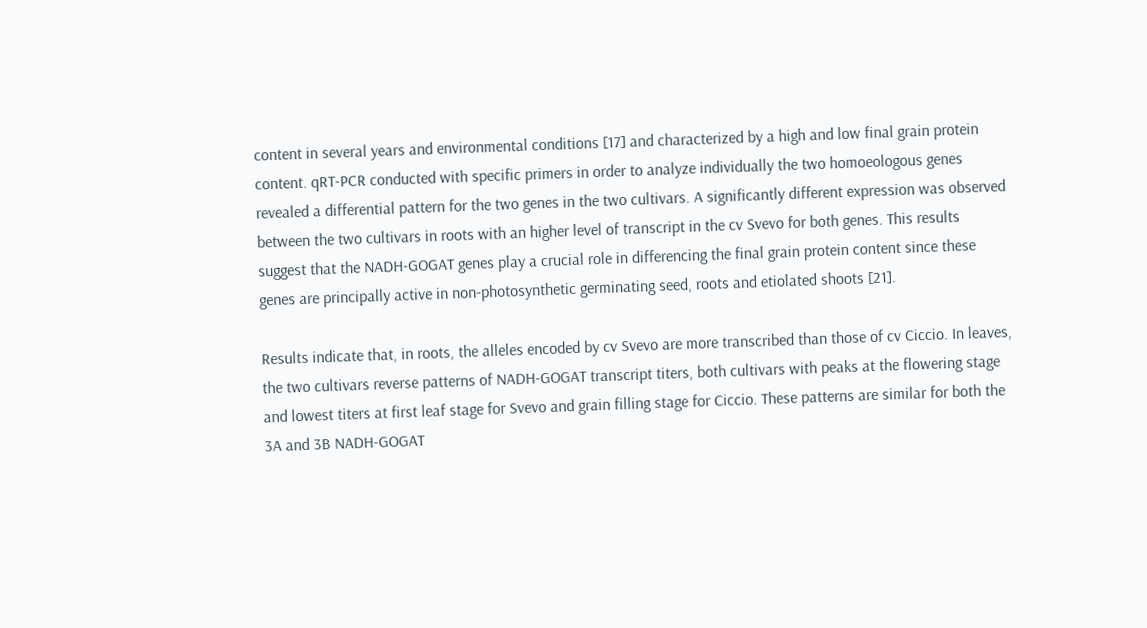content in several years and environmental conditions [17] and characterized by a high and low final grain protein content. qRT-PCR conducted with specific primers in order to analyze individually the two homoeologous genes revealed a differential pattern for the two genes in the two cultivars. A significantly different expression was observed between the two cultivars in roots with an higher level of transcript in the cv Svevo for both genes. This results suggest that the NADH-GOGAT genes play a crucial role in differencing the final grain protein content since these genes are principally active in non-photosynthetic germinating seed, roots and etiolated shoots [21].

Results indicate that, in roots, the alleles encoded by cv Svevo are more transcribed than those of cv Ciccio. In leaves, the two cultivars reverse patterns of NADH-GOGAT transcript titers, both cultivars with peaks at the flowering stage and lowest titers at first leaf stage for Svevo and grain filling stage for Ciccio. These patterns are similar for both the 3A and 3B NADH-GOGAT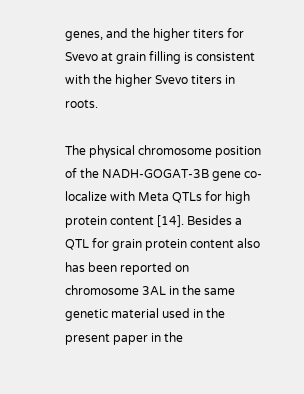genes, and the higher titers for Svevo at grain filling is consistent with the higher Svevo titers in roots.

The physical chromosome position of the NADH-GOGAT-3B gene co-localize with Meta QTLs for high protein content [14]. Besides a QTL for grain protein content also has been reported on chromosome 3AL in the same genetic material used in the present paper in the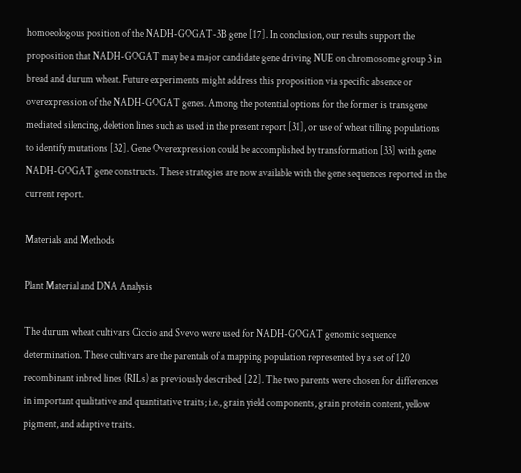homoeologous position of the NADH-GOGAT-3B gene [17]. In conclusion, our results support the proposition that NADH-GOGAT may be a major candidate gene driving NUE on chromosome group 3 in bread and durum wheat. Future experiments might address this proposition via specific absence or overexpression of the NADH-GOGAT genes. Among the potential options for the former is transgene mediated silencing, deletion lines such as used in the present report [31], or use of wheat tilling populations to identify mutations [32]. Gene Overexpression could be accomplished by transformation [33] with gene NADH-GOGAT gene constructs. These strategies are now available with the gene sequences reported in the current report.

Materials and Methods

Plant Material and DNA Analysis

The durum wheat cultivars Ciccio and Svevo were used for NADH-GOGAT genomic sequence determination. These cultivars are the parentals of a mapping population represented by a set of 120 recombinant inbred lines (RILs) as previously described [22]. The two parents were chosen for differences in important qualitative and quantitative traits; i.e., grain yield components, grain protein content, yellow pigment, and adaptive traits.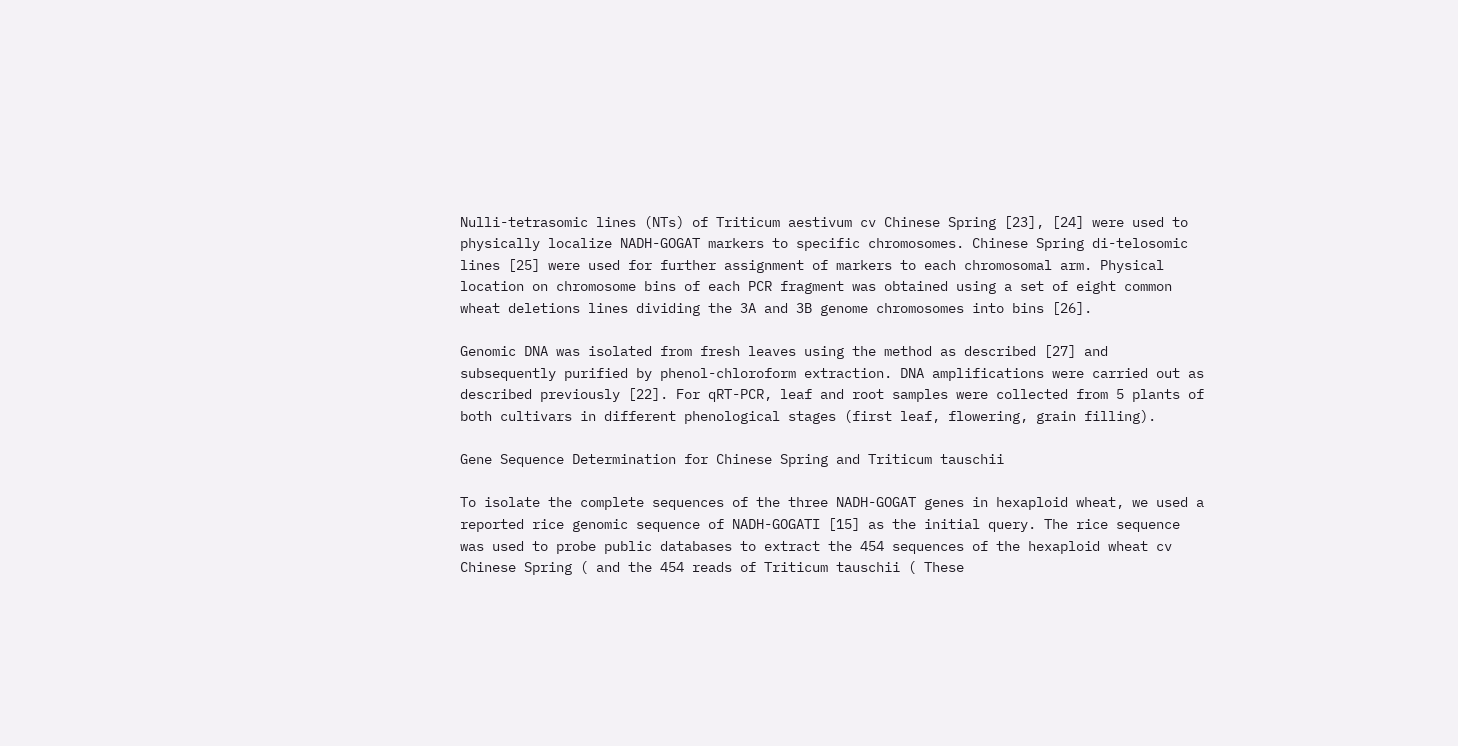Nulli-tetrasomic lines (NTs) of Triticum aestivum cv Chinese Spring [23], [24] were used to physically localize NADH-GOGAT markers to specific chromosomes. Chinese Spring di-telosomic lines [25] were used for further assignment of markers to each chromosomal arm. Physical location on chromosome bins of each PCR fragment was obtained using a set of eight common wheat deletions lines dividing the 3A and 3B genome chromosomes into bins [26].

Genomic DNA was isolated from fresh leaves using the method as described [27] and subsequently purified by phenol-chloroform extraction. DNA amplifications were carried out as described previously [22]. For qRT-PCR, leaf and root samples were collected from 5 plants of both cultivars in different phenological stages (first leaf, flowering, grain filling).

Gene Sequence Determination for Chinese Spring and Triticum tauschii

To isolate the complete sequences of the three NADH-GOGAT genes in hexaploid wheat, we used a reported rice genomic sequence of NADH-GOGATI [15] as the initial query. The rice sequence was used to probe public databases to extract the 454 sequences of the hexaploid wheat cv Chinese Spring ( and the 454 reads of Triticum tauschii ( These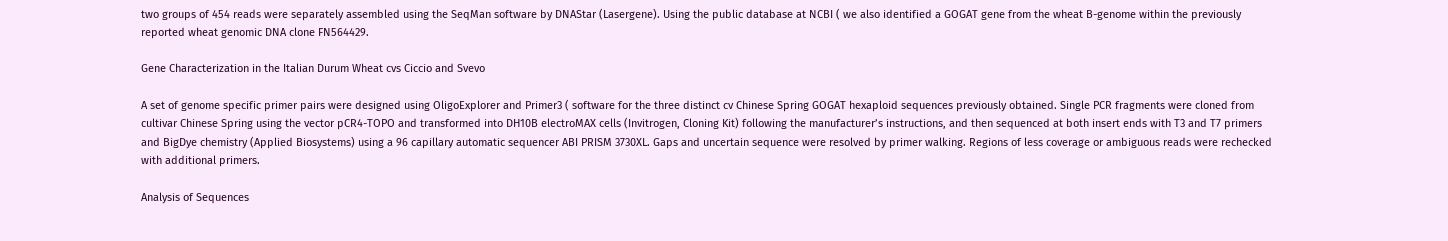two groups of 454 reads were separately assembled using the SeqMan software by DNAStar (Lasergene). Using the public database at NCBI ( we also identified a GOGAT gene from the wheat B-genome within the previously reported wheat genomic DNA clone FN564429.

Gene Characterization in the Italian Durum Wheat cvs Ciccio and Svevo

A set of genome specific primer pairs were designed using OligoExplorer and Primer3 ( software for the three distinct cv Chinese Spring GOGAT hexaploid sequences previously obtained. Single PCR fragments were cloned from cultivar Chinese Spring using the vector pCR4-TOPO and transformed into DH10B electroMAX cells (Invitrogen, Cloning Kit) following the manufacturer’s instructions, and then sequenced at both insert ends with T3 and T7 primers and BigDye chemistry (Applied Biosystems) using a 96 capillary automatic sequencer ABI PRISM 3730XL. Gaps and uncertain sequence were resolved by primer walking. Regions of less coverage or ambiguous reads were rechecked with additional primers.

Analysis of Sequences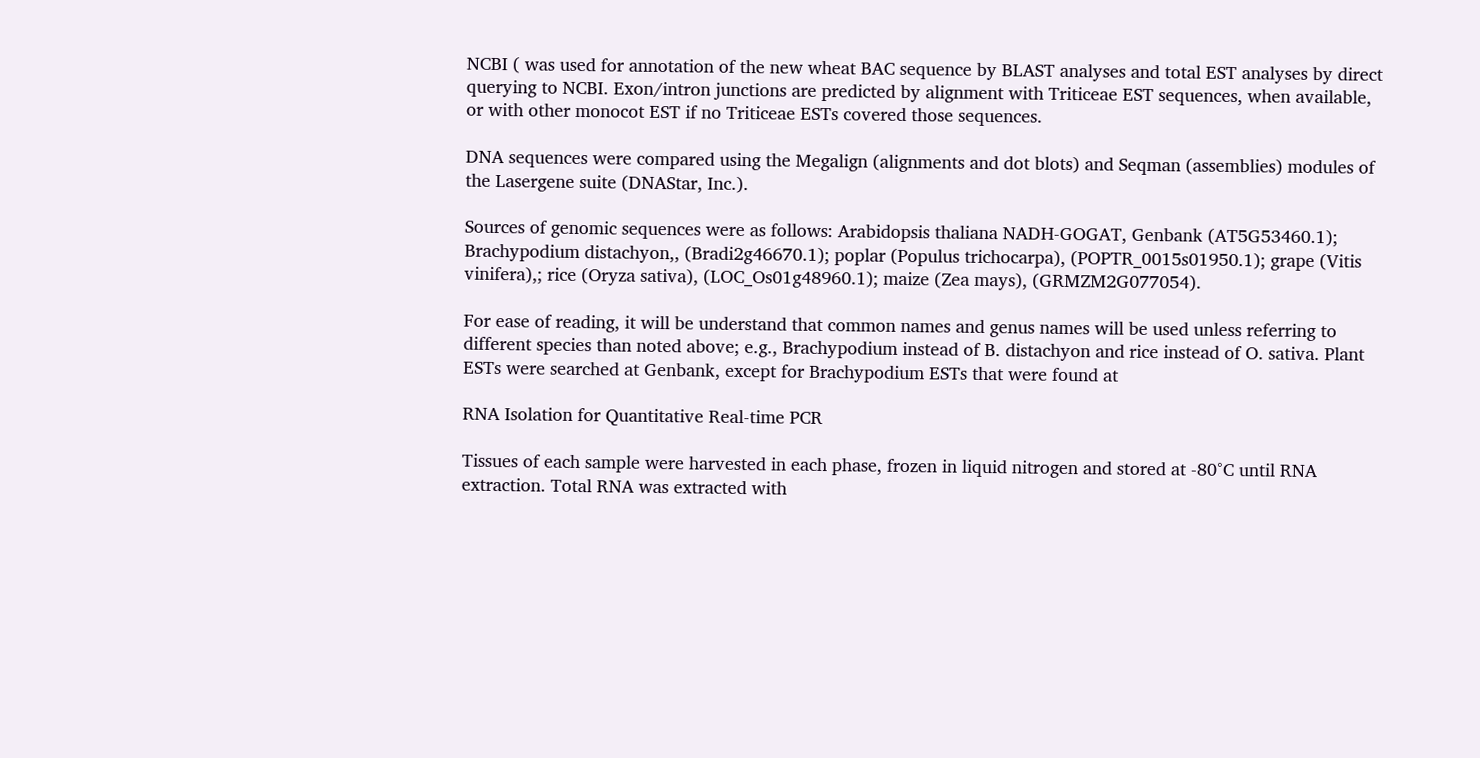NCBI ( was used for annotation of the new wheat BAC sequence by BLAST analyses and total EST analyses by direct querying to NCBI. Exon/intron junctions are predicted by alignment with Triticeae EST sequences, when available, or with other monocot EST if no Triticeae ESTs covered those sequences.

DNA sequences were compared using the Megalign (alignments and dot blots) and Seqman (assemblies) modules of the Lasergene suite (DNAStar, Inc.).

Sources of genomic sequences were as follows: Arabidopsis thaliana NADH-GOGAT, Genbank (AT5G53460.1); Brachypodium distachyon,, (Bradi2g46670.1); poplar (Populus trichocarpa), (POPTR_0015s01950.1); grape (Vitis vinifera),; rice (Oryza sativa), (LOC_Os01g48960.1); maize (Zea mays), (GRMZM2G077054).

For ease of reading, it will be understand that common names and genus names will be used unless referring to different species than noted above; e.g., Brachypodium instead of B. distachyon and rice instead of O. sativa. Plant ESTs were searched at Genbank, except for Brachypodium ESTs that were found at

RNA Isolation for Quantitative Real-time PCR

Tissues of each sample were harvested in each phase, frozen in liquid nitrogen and stored at -80°C until RNA extraction. Total RNA was extracted with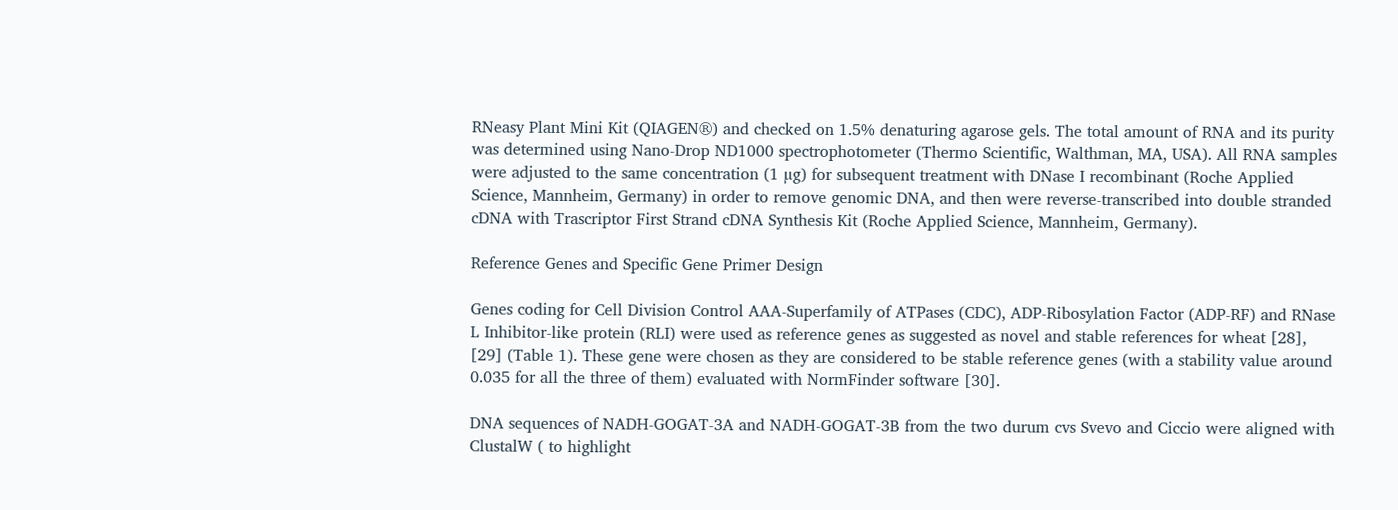RNeasy Plant Mini Kit (QIAGEN®) and checked on 1.5% denaturing agarose gels. The total amount of RNA and its purity was determined using Nano-Drop ND1000 spectrophotometer (Thermo Scientific, Walthman, MA, USA). All RNA samples were adjusted to the same concentration (1 µg) for subsequent treatment with DNase I recombinant (Roche Applied Science, Mannheim, Germany) in order to remove genomic DNA, and then were reverse-transcribed into double stranded cDNA with Trascriptor First Strand cDNA Synthesis Kit (Roche Applied Science, Mannheim, Germany).

Reference Genes and Specific Gene Primer Design

Genes coding for Cell Division Control AAA-Superfamily of ATPases (CDC), ADP-Ribosylation Factor (ADP-RF) and RNase L Inhibitor-like protein (RLI) were used as reference genes as suggested as novel and stable references for wheat [28], [29] (Table 1). These gene were chosen as they are considered to be stable reference genes (with a stability value around 0.035 for all the three of them) evaluated with NormFinder software [30].

DNA sequences of NADH-GOGAT-3A and NADH-GOGAT-3B from the two durum cvs Svevo and Ciccio were aligned with ClustalW ( to highlight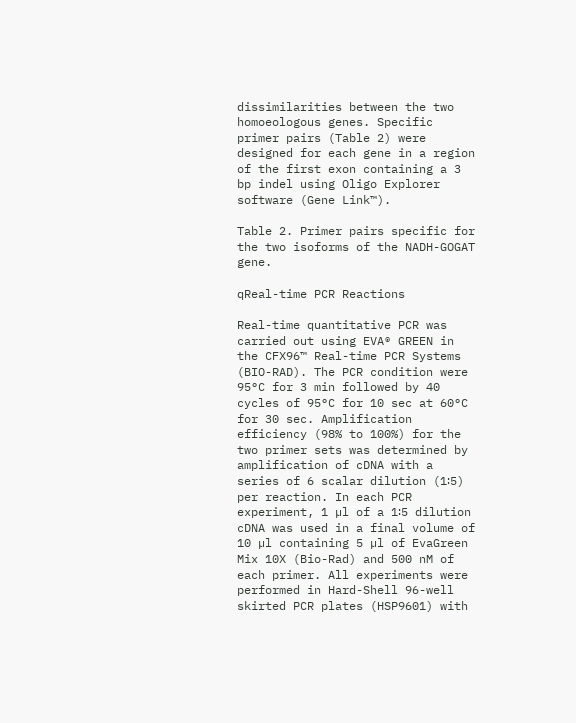dissimilarities between the two homoeologous genes. Specific primer pairs (Table 2) were designed for each gene in a region of the first exon containing a 3 bp indel using Oligo Explorer software (Gene Link™).

Table 2. Primer pairs specific for the two isoforms of the NADH-GOGAT gene.

qReal-time PCR Reactions

Real-time quantitative PCR was carried out using EVA® GREEN in the CFX96™ Real-time PCR Systems (BIO-RAD). The PCR condition were 95°C for 3 min followed by 40 cycles of 95°C for 10 sec at 60°C for 30 sec. Amplification efficiency (98% to 100%) for the two primer sets was determined by amplification of cDNA with a series of 6 scalar dilution (1∶5) per reaction. In each PCR experiment, 1 µl of a 1∶5 dilution cDNA was used in a final volume of 10 µl containing 5 µl of EvaGreen Mix 10X (Bio-Rad) and 500 nM of each primer. All experiments were performed in Hard-Shell 96-well skirted PCR plates (HSP9601) with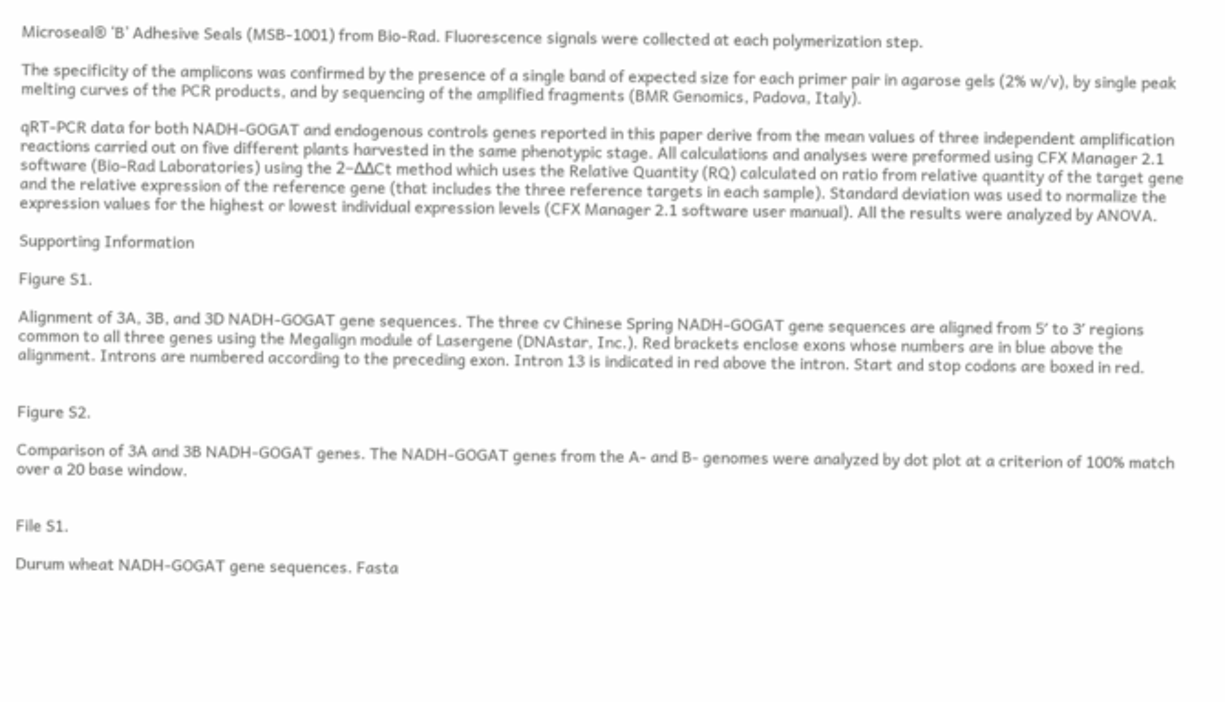Microseal® ‘B’ Adhesive Seals (MSB-1001) from Bio-Rad. Fluorescence signals were collected at each polymerization step.

The specificity of the amplicons was confirmed by the presence of a single band of expected size for each primer pair in agarose gels (2% w/v), by single peak melting curves of the PCR products, and by sequencing of the amplified fragments (BMR Genomics, Padova, Italy).

qRT-PCR data for both NADH-GOGAT and endogenous controls genes reported in this paper derive from the mean values of three independent amplification reactions carried out on five different plants harvested in the same phenotypic stage. All calculations and analyses were preformed using CFX Manager 2.1 software (Bio-Rad Laboratories) using the 2−ΔΔCt method which uses the Relative Quantity (RQ) calculated on ratio from relative quantity of the target gene and the relative expression of the reference gene (that includes the three reference targets in each sample). Standard deviation was used to normalize the expression values for the highest or lowest individual expression levels (CFX Manager 2.1 software user manual). All the results were analyzed by ANOVA.

Supporting Information

Figure S1.

Alignment of 3A, 3B, and 3D NADH-GOGAT gene sequences. The three cv Chinese Spring NADH-GOGAT gene sequences are aligned from 5′ to 3′ regions common to all three genes using the Megalign module of Lasergene (DNAstar, Inc.). Red brackets enclose exons whose numbers are in blue above the alignment. Introns are numbered according to the preceding exon. Intron 13 is indicated in red above the intron. Start and stop codons are boxed in red.


Figure S2.

Comparison of 3A and 3B NADH-GOGAT genes. The NADH-GOGAT genes from the A- and B- genomes were analyzed by dot plot at a criterion of 100% match over a 20 base window.


File S1.

Durum wheat NADH-GOGAT gene sequences. Fasta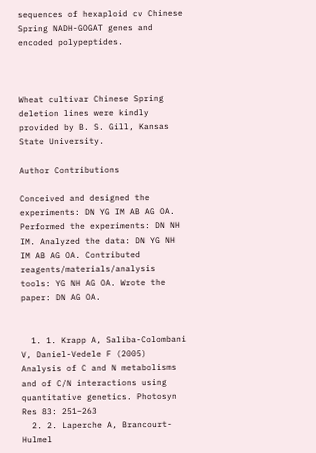sequences of hexaploid cv Chinese Spring NADH-GOGAT genes and encoded polypeptides.



Wheat cultivar Chinese Spring deletion lines were kindly provided by B. S. Gill, Kansas State University.

Author Contributions

Conceived and designed the experiments: DN YG IM AB AG OA. Performed the experiments: DN NH IM. Analyzed the data: DN YG NH IM AB AG OA. Contributed reagents/materials/analysis tools: YG NH AG OA. Wrote the paper: DN AG OA.


  1. 1. Krapp A, Saliba-Colombani V, Daniel-Vedele F (2005) Analysis of C and N metabolisms and of C/N interactions using quantitative genetics. Photosyn Res 83: 251–263
  2. 2. Laperche A, Brancourt-Hulmel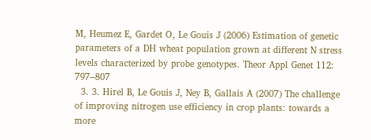M, Heumez E, Gardet O, Le Gouis J (2006) Estimation of genetic parameters of a DH wheat population grown at different N stress levels characterized by probe genotypes. Theor Appl Genet 112: 797–807
  3. 3. Hirel B, Le Gouis J, Ney B, Gallais A (2007) The challenge of improving nitrogen use efficiency in crop plants: towards a more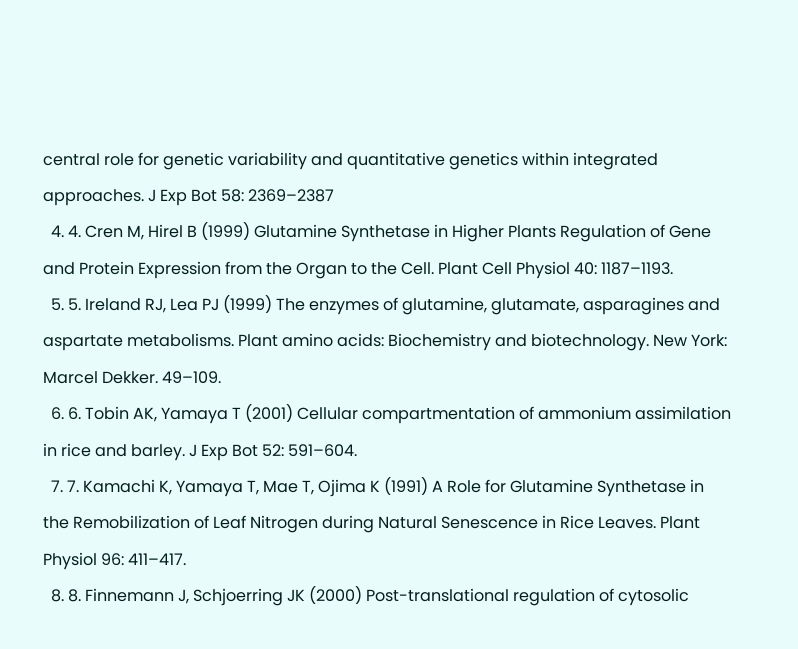central role for genetic variability and quantitative genetics within integrated approaches. J Exp Bot 58: 2369–2387
  4. 4. Cren M, Hirel B (1999) Glutamine Synthetase in Higher Plants Regulation of Gene and Protein Expression from the Organ to the Cell. Plant Cell Physiol 40: 1187–1193.
  5. 5. Ireland RJ, Lea PJ (1999) The enzymes of glutamine, glutamate, asparagines and aspartate metabolisms. Plant amino acids: Biochemistry and biotechnology. New York: Marcel Dekker. 49–109.
  6. 6. Tobin AK, Yamaya T (2001) Cellular compartmentation of ammonium assimilation in rice and barley. J Exp Bot 52: 591–604.
  7. 7. Kamachi K, Yamaya T, Mae T, Ojima K (1991) A Role for Glutamine Synthetase in the Remobilization of Leaf Nitrogen during Natural Senescence in Rice Leaves. Plant Physiol 96: 411–417.
  8. 8. Finnemann J, Schjoerring JK (2000) Post-translational regulation of cytosolic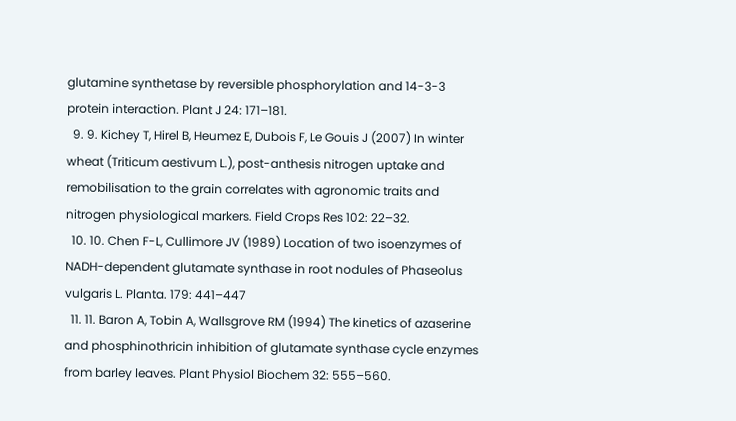glutamine synthetase by reversible phosphorylation and 14-3-3 protein interaction. Plant J 24: 171–181.
  9. 9. Kichey T, Hirel B, Heumez E, Dubois F, Le Gouis J (2007) In winter wheat (Triticum aestivum L.), post-anthesis nitrogen uptake and remobilisation to the grain correlates with agronomic traits and nitrogen physiological markers. Field Crops Res 102: 22–32.
  10. 10. Chen F-L, Cullimore JV (1989) Location of two isoenzymes of NADH-dependent glutamate synthase in root nodules of Phaseolus vulgaris L. Planta. 179: 441–447
  11. 11. Baron A, Tobin A, Wallsgrove RM (1994) The kinetics of azaserine and phosphinothricin inhibition of glutamate synthase cycle enzymes from barley leaves. Plant Physiol Biochem 32: 555–560.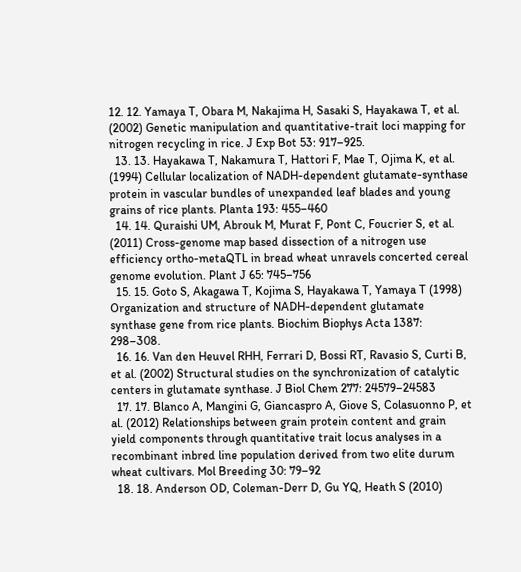12. 12. Yamaya T, Obara M, Nakajima H, Sasaki S, Hayakawa T, et al. (2002) Genetic manipulation and quantitative-trait loci mapping for nitrogen recycling in rice. J Exp Bot 53: 917–925.
  13. 13. Hayakawa T, Nakamura T, Hattori F, Mae T, Ojima K, et al. (1994) Cellular localization of NADH-dependent glutamate-synthase protein in vascular bundles of unexpanded leaf blades and young grains of rice plants. Planta 193: 455–460
  14. 14. Quraishi UM, Abrouk M, Murat F, Pont C, Foucrier S, et al. (2011) Cross-genome map based dissection of a nitrogen use efficiency ortho-metaQTL in bread wheat unravels concerted cereal genome evolution. Plant J 65: 745–756
  15. 15. Goto S, Akagawa T, Kojima S, Hayakawa T, Yamaya T (1998) Organization and structure of NADH-dependent glutamate synthase gene from rice plants. Biochim Biophys Acta 1387: 298–308.
  16. 16. Van den Heuvel RHH, Ferrari D, Bossi RT, Ravasio S, Curti B, et al. (2002) Structural studies on the synchronization of catalytic centers in glutamate synthase. J Biol Chem 277: 24579–24583
  17. 17. Blanco A, Mangini G, Giancaspro A, Giove S, Colasuonno P, et al. (2012) Relationships between grain protein content and grain yield components through quantitative trait locus analyses in a recombinant inbred line population derived from two elite durum wheat cultivars. Mol Breeding 30: 79–92
  18. 18. Anderson OD, Coleman-Derr D, Gu YQ, Heath S (2010)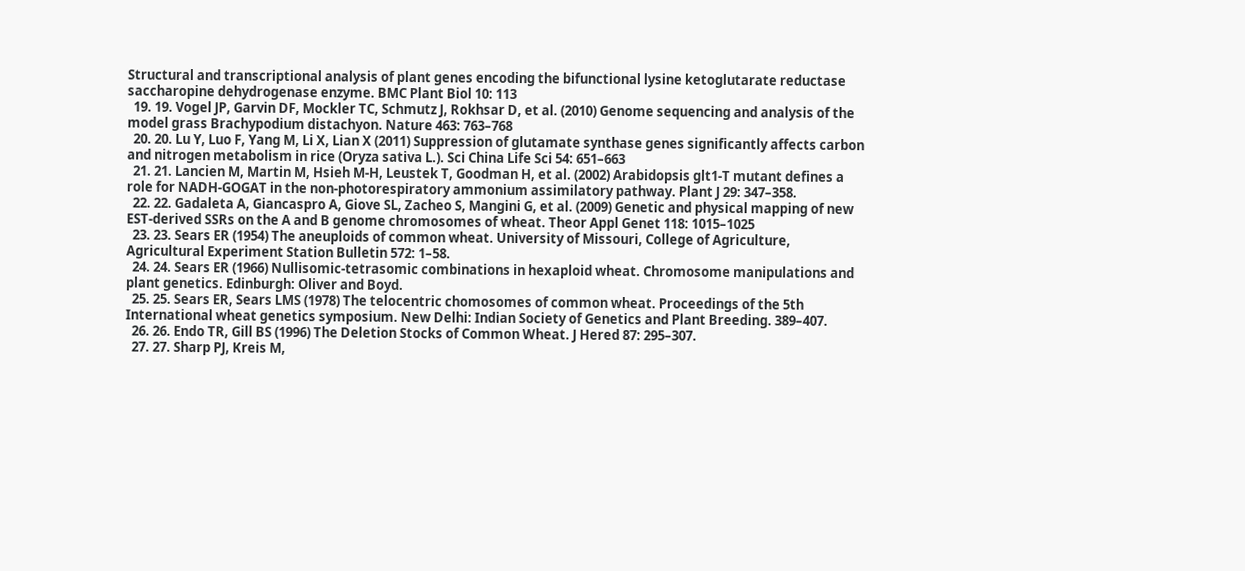Structural and transcriptional analysis of plant genes encoding the bifunctional lysine ketoglutarate reductase saccharopine dehydrogenase enzyme. BMC Plant Biol 10: 113
  19. 19. Vogel JP, Garvin DF, Mockler TC, Schmutz J, Rokhsar D, et al. (2010) Genome sequencing and analysis of the model grass Brachypodium distachyon. Nature 463: 763–768
  20. 20. Lu Y, Luo F, Yang M, Li X, Lian X (2011) Suppression of glutamate synthase genes significantly affects carbon and nitrogen metabolism in rice (Oryza sativa L.). Sci China Life Sci 54: 651–663
  21. 21. Lancien M, Martin M, Hsieh M-H, Leustek T, Goodman H, et al. (2002) Arabidopsis glt1-T mutant defines a role for NADH-GOGAT in the non-photorespiratory ammonium assimilatory pathway. Plant J 29: 347–358.
  22. 22. Gadaleta A, Giancaspro A, Giove SL, Zacheo S, Mangini G, et al. (2009) Genetic and physical mapping of new EST-derived SSRs on the A and B genome chromosomes of wheat. Theor Appl Genet 118: 1015–1025
  23. 23. Sears ER (1954) The aneuploids of common wheat. University of Missouri, College of Agriculture, Agricultural Experiment Station Bulletin 572: 1–58.
  24. 24. Sears ER (1966) Nullisomic-tetrasomic combinations in hexaploid wheat. Chromosome manipulations and plant genetics. Edinburgh: Oliver and Boyd.
  25. 25. Sears ER, Sears LMS (1978) The telocentric chomosomes of common wheat. Proceedings of the 5th International wheat genetics symposium. New Delhi: Indian Society of Genetics and Plant Breeding. 389–407.
  26. 26. Endo TR, Gill BS (1996) The Deletion Stocks of Common Wheat. J Hered 87: 295–307.
  27. 27. Sharp PJ, Kreis M,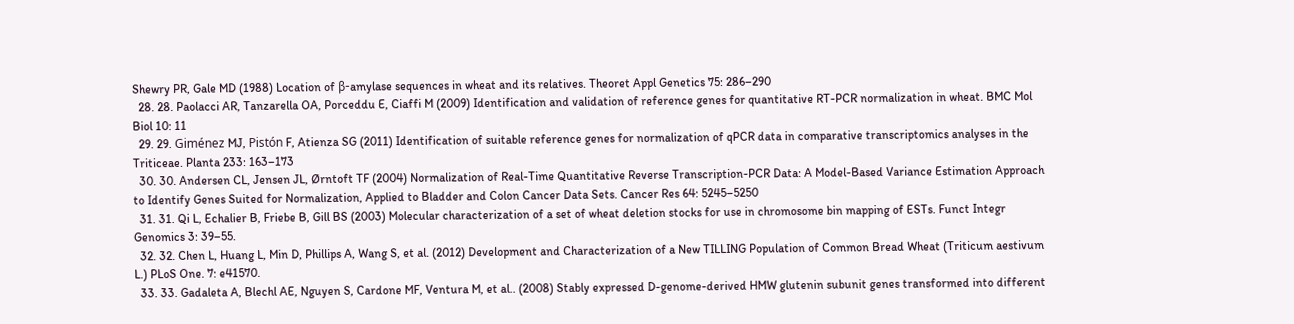Shewry PR, Gale MD (1988) Location of β-amylase sequences in wheat and its relatives. Theoret Appl Genetics 75: 286–290
  28. 28. Paolacci AR, Tanzarella OA, Porceddu E, Ciaffi M (2009) Identification and validation of reference genes for quantitative RT-PCR normalization in wheat. BMC Mol Biol 10: 11
  29. 29. Giménez MJ, Pistón F, Atienza SG (2011) Identification of suitable reference genes for normalization of qPCR data in comparative transcriptomics analyses in the Triticeae. Planta 233: 163–173
  30. 30. Andersen CL, Jensen JL, Ørntoft TF (2004) Normalization of Real-Time Quantitative Reverse Transcription-PCR Data: A Model-Based Variance Estimation Approach to Identify Genes Suited for Normalization, Applied to Bladder and Colon Cancer Data Sets. Cancer Res 64: 5245–5250
  31. 31. Qi L, Echalier B, Friebe B, Gill BS (2003) Molecular characterization of a set of wheat deletion stocks for use in chromosome bin mapping of ESTs. Funct Integr Genomics 3: 39–55.
  32. 32. Chen L, Huang L, Min D, Phillips A, Wang S, et al. (2012) Development and Characterization of a New TILLING Population of Common Bread Wheat (Triticum aestivum L.) PLoS One. 7: e41570.
  33. 33. Gadaleta A, Blechl AE, Nguyen S, Cardone MF, Ventura M, et al.. (2008) Stably expressed D-genome-derived HMW glutenin subunit genes transformed into different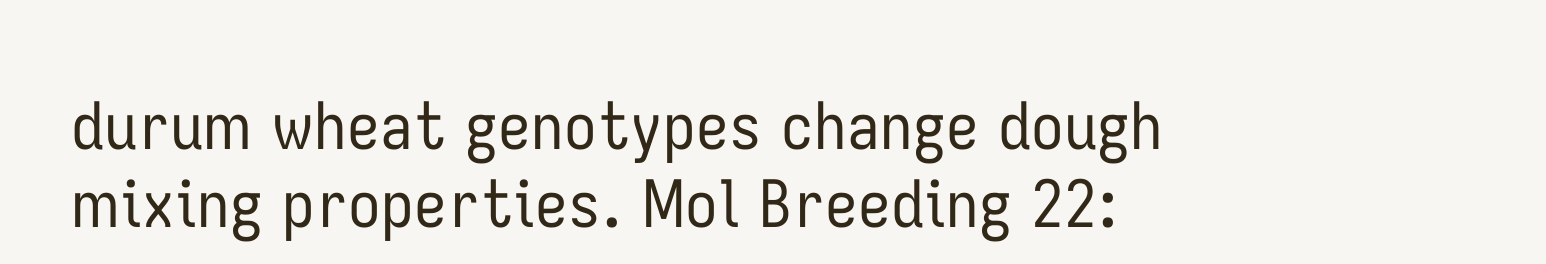durum wheat genotypes change dough mixing properties. Mol Breeding 22: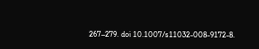267–279. doi 10.1007/s11032-008-9172-8.